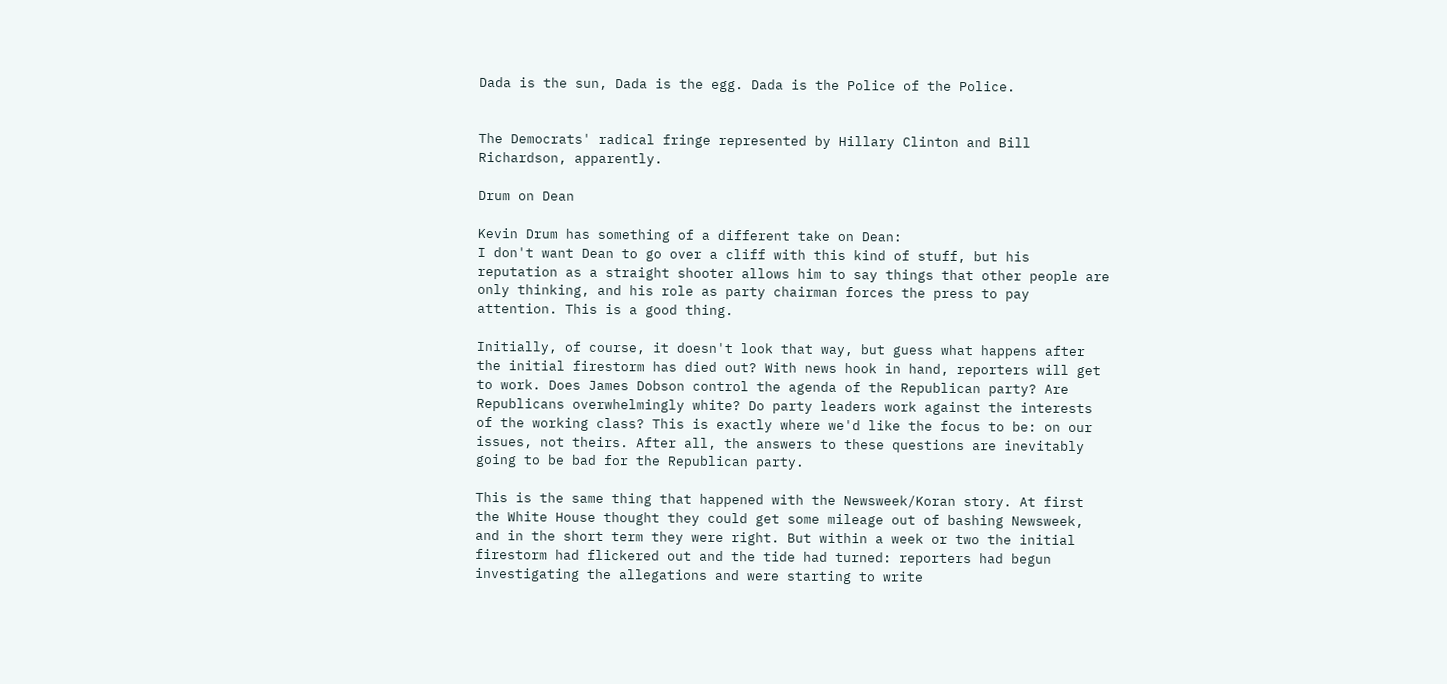Dada is the sun, Dada is the egg. Dada is the Police of the Police.


The Democrats' radical fringe represented by Hillary Clinton and Bill Richardson, apparently.

Drum on Dean

Kevin Drum has something of a different take on Dean:
I don't want Dean to go over a cliff with this kind of stuff, but his reputation as a straight shooter allows him to say things that other people are only thinking, and his role as party chairman forces the press to pay attention. This is a good thing.

Initially, of course, it doesn't look that way, but guess what happens after the initial firestorm has died out? With news hook in hand, reporters will get to work. Does James Dobson control the agenda of the Republican party? Are Republicans overwhelmingly white? Do party leaders work against the interests of the working class? This is exactly where we'd like the focus to be: on our issues, not theirs. After all, the answers to these questions are inevitably going to be bad for the Republican party.

This is the same thing that happened with the Newsweek/Koran story. At first the White House thought they could get some mileage out of bashing Newsweek, and in the short term they were right. But within a week or two the initial firestorm had flickered out and the tide had turned: reporters had begun investigating the allegations and were starting to write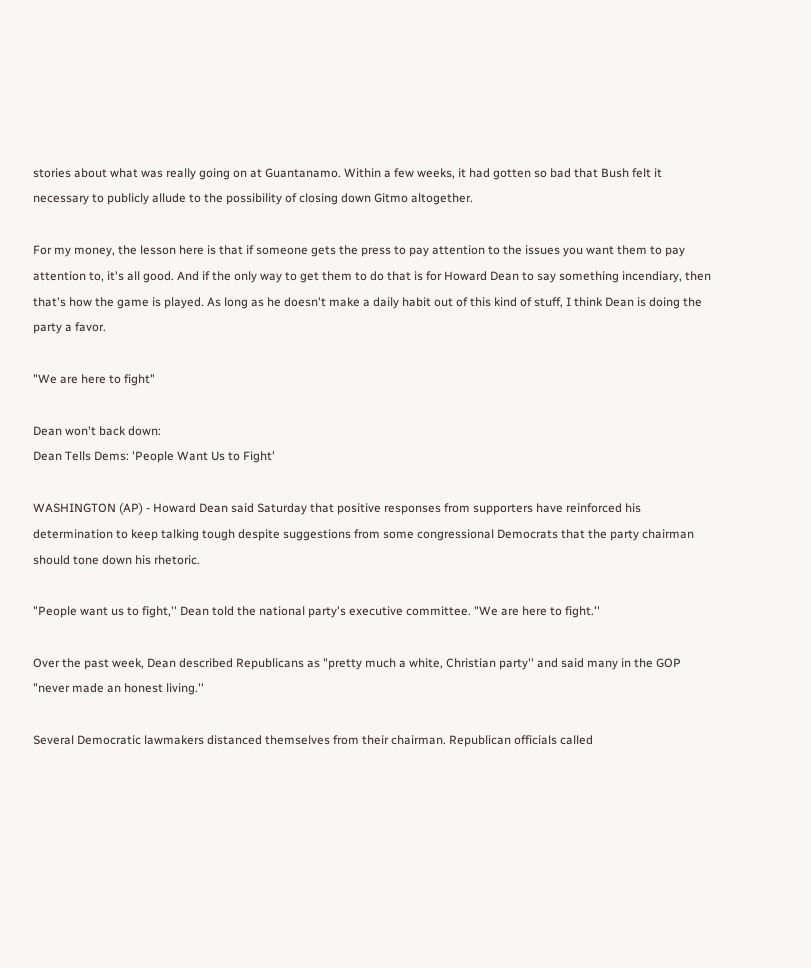stories about what was really going on at Guantanamo. Within a few weeks, it had gotten so bad that Bush felt it necessary to publicly allude to the possibility of closing down Gitmo altogether.

For my money, the lesson here is that if someone gets the press to pay attention to the issues you want them to pay attention to, it's all good. And if the only way to get them to do that is for Howard Dean to say something incendiary, then that's how the game is played. As long as he doesn't make a daily habit out of this kind of stuff, I think Dean is doing the party a favor.

"We are here to fight"

Dean won't back down:
Dean Tells Dems: 'People Want Us to Fight'

WASHINGTON (AP) - Howard Dean said Saturday that positive responses from supporters have reinforced his determination to keep talking tough despite suggestions from some congressional Democrats that the party chairman should tone down his rhetoric.

"People want us to fight,'' Dean told the national party's executive committee. "We are here to fight.''

Over the past week, Dean described Republicans as "pretty much a white, Christian party'' and said many in the GOP "never made an honest living.''

Several Democratic lawmakers distanced themselves from their chairman. Republican officials called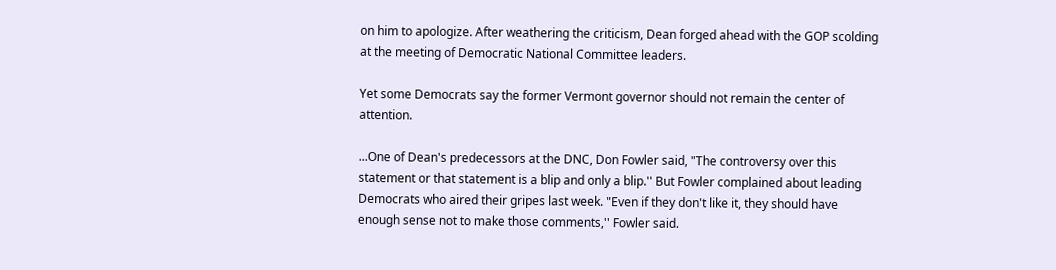on him to apologize. After weathering the criticism, Dean forged ahead with the GOP scolding at the meeting of Democratic National Committee leaders.

Yet some Democrats say the former Vermont governor should not remain the center of attention.

...One of Dean's predecessors at the DNC, Don Fowler said, "The controversy over this statement or that statement is a blip and only a blip.'' But Fowler complained about leading Democrats who aired their gripes last week. "Even if they don't like it, they should have enough sense not to make those comments,'' Fowler said.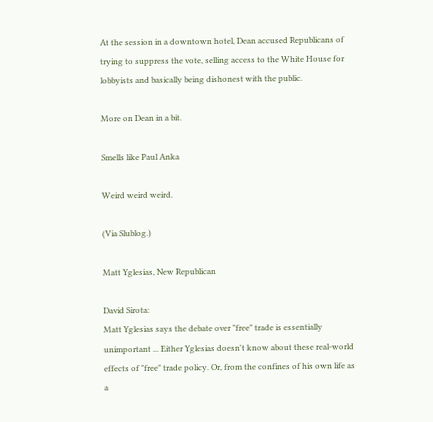At the session in a downtown hotel, Dean accused Republicans of trying to suppress the vote, selling access to the White House for lobbyists and basically being dishonest with the public.

More on Dean in a bit.

Smells like Paul Anka

Weird weird weird.

(Via Slublog.)

Matt Yglesias, New Republican

David Sirota:
Matt Yglesias says the debate over "free" trade is essentially unimportant ... Either Yglesias doesn't know about these real-world effects of "free" trade policy. Or, from the confines of his own life as a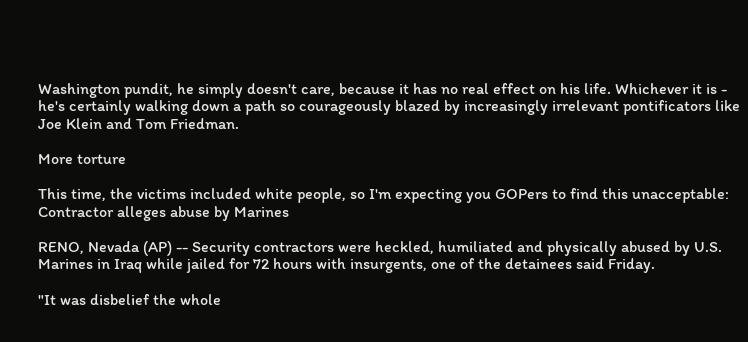Washington pundit, he simply doesn't care, because it has no real effect on his life. Whichever it is - he's certainly walking down a path so courageously blazed by increasingly irrelevant pontificators like Joe Klein and Tom Friedman.

More torture

This time, the victims included white people, so I'm expecting you GOPers to find this unacceptable:
Contractor alleges abuse by Marines

RENO, Nevada (AP) -- Security contractors were heckled, humiliated and physically abused by U.S. Marines in Iraq while jailed for 72 hours with insurgents, one of the detainees said Friday.

"It was disbelief the whole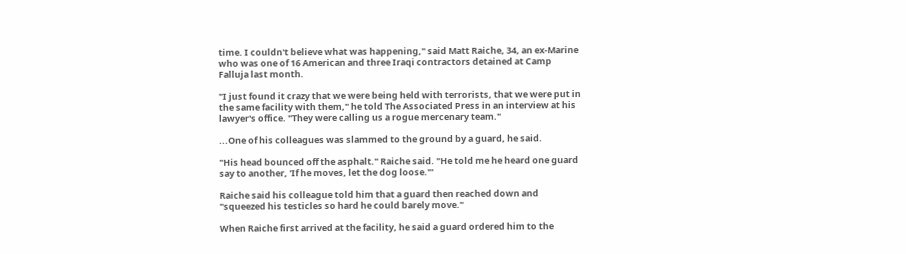time. I couldn't believe what was happening," said Matt Raiche, 34, an ex-Marine who was one of 16 American and three Iraqi contractors detained at Camp Falluja last month.

"I just found it crazy that we were being held with terrorists, that we were put in the same facility with them," he told The Associated Press in an interview at his lawyer's office. "They were calling us a rogue mercenary team."

...One of his colleagues was slammed to the ground by a guard, he said.

"His head bounced off the asphalt." Raiche said. "He told me he heard one guard say to another, 'If he moves, let the dog loose."'

Raiche said his colleague told him that a guard then reached down and "squeezed his testicles so hard he could barely move."

When Raiche first arrived at the facility, he said a guard ordered him to the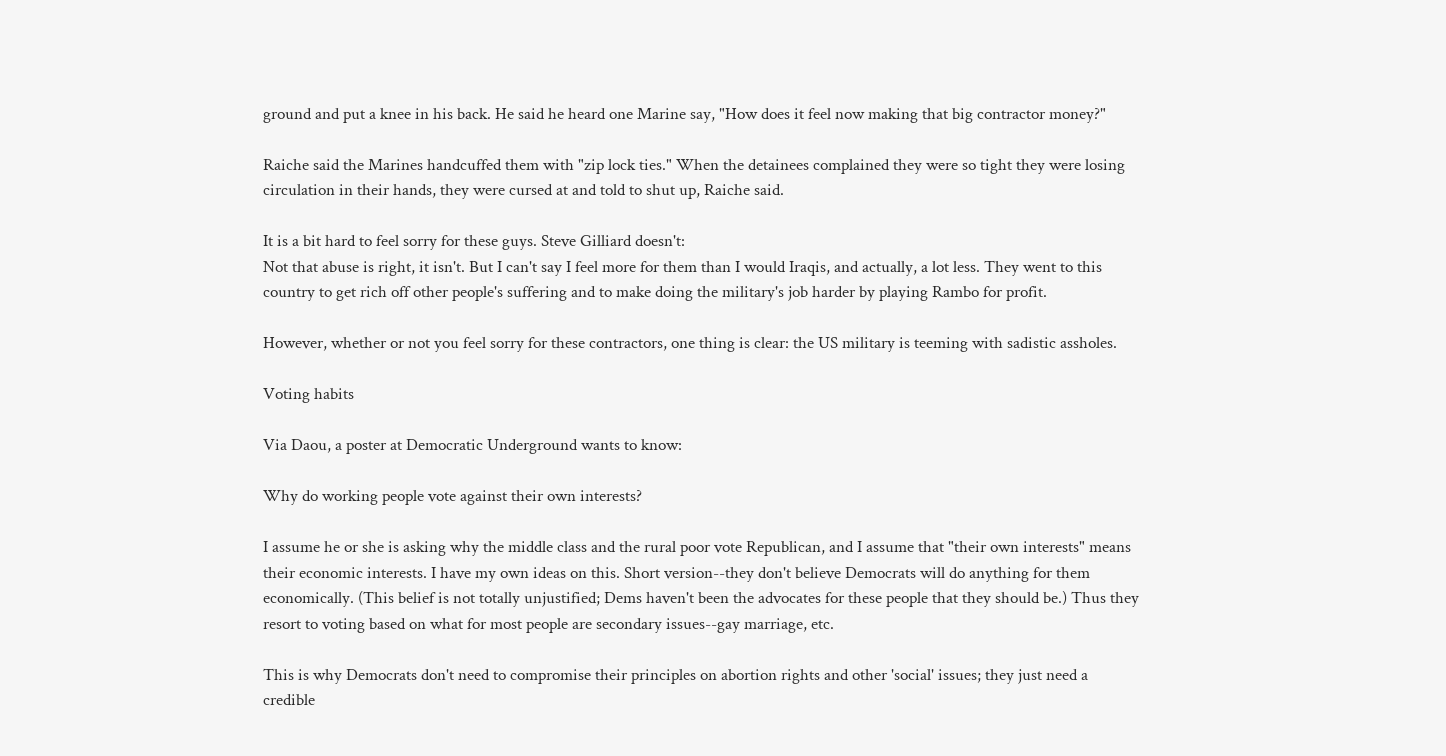ground and put a knee in his back. He said he heard one Marine say, "How does it feel now making that big contractor money?"

Raiche said the Marines handcuffed them with "zip lock ties." When the detainees complained they were so tight they were losing circulation in their hands, they were cursed at and told to shut up, Raiche said.

It is a bit hard to feel sorry for these guys. Steve Gilliard doesn't:
Not that abuse is right, it isn't. But I can't say I feel more for them than I would Iraqis, and actually, a lot less. They went to this country to get rich off other people's suffering and to make doing the military's job harder by playing Rambo for profit.

However, whether or not you feel sorry for these contractors, one thing is clear: the US military is teeming with sadistic assholes.

Voting habits

Via Daou, a poster at Democratic Underground wants to know:

Why do working people vote against their own interests?

I assume he or she is asking why the middle class and the rural poor vote Republican, and I assume that "their own interests" means their economic interests. I have my own ideas on this. Short version--they don't believe Democrats will do anything for them economically. (This belief is not totally unjustified; Dems haven't been the advocates for these people that they should be.) Thus they resort to voting based on what for most people are secondary issues--gay marriage, etc.

This is why Democrats don't need to compromise their principles on abortion rights and other 'social' issues; they just need a credible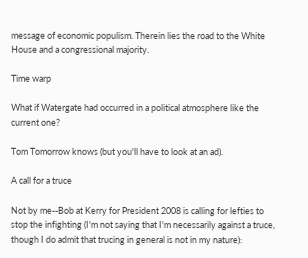message of economic populism. Therein lies the road to the White House and a congressional majority.

Time warp

What if Watergate had occurred in a political atmosphere like the current one?

Tom Tomorrow knows (but you'll have to look at an ad).

A call for a truce

Not by me--Bob at Kerry for President 2008 is calling for lefties to stop the infighting (I'm not saying that I'm necessarily against a truce, though I do admit that trucing in general is not in my nature):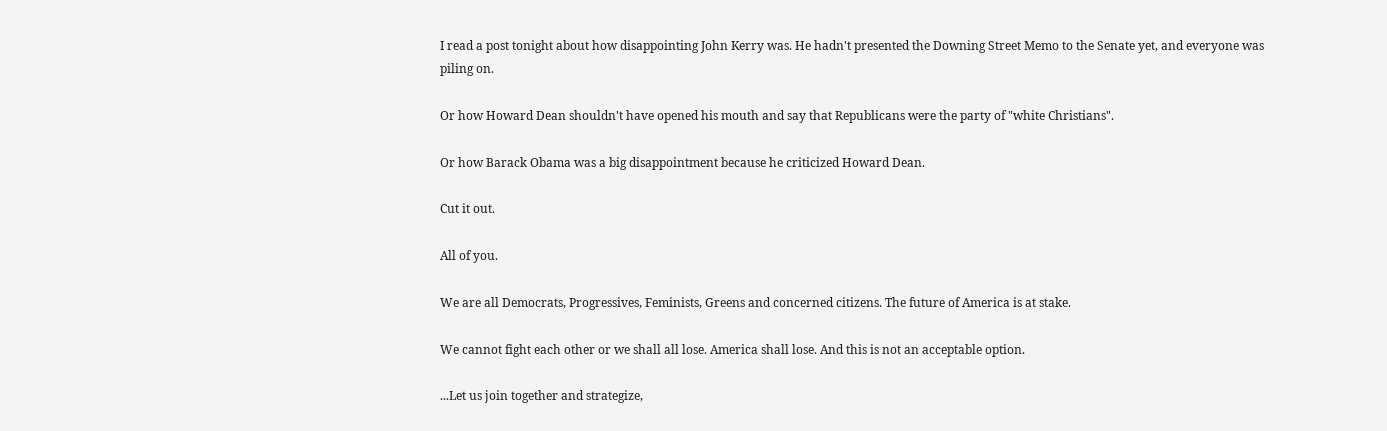I read a post tonight about how disappointing John Kerry was. He hadn't presented the Downing Street Memo to the Senate yet, and everyone was piling on.

Or how Howard Dean shouldn't have opened his mouth and say that Republicans were the party of "white Christians".

Or how Barack Obama was a big disappointment because he criticized Howard Dean.

Cut it out.

All of you.

We are all Democrats, Progressives, Feminists, Greens and concerned citizens. The future of America is at stake.

We cannot fight each other or we shall all lose. America shall lose. And this is not an acceptable option.

...Let us join together and strategize,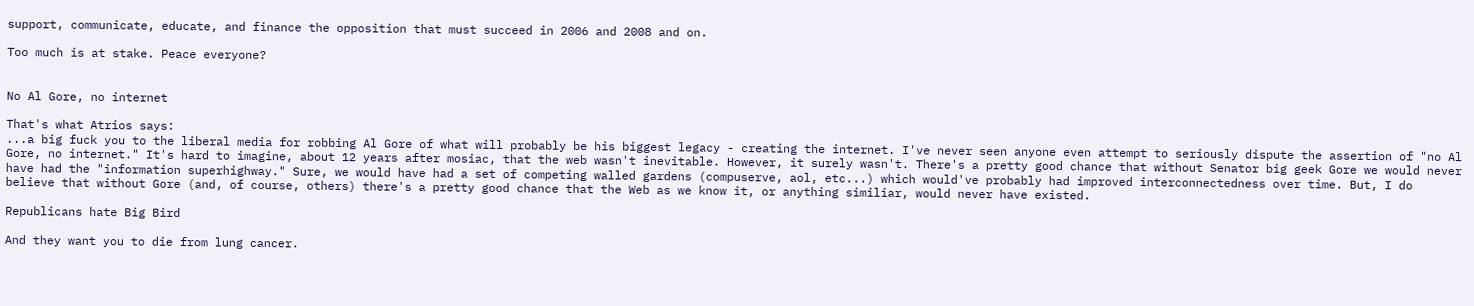support, communicate, educate, and finance the opposition that must succeed in 2006 and 2008 and on.

Too much is at stake. Peace everyone?


No Al Gore, no internet

That's what Atrios says:
...a big fuck you to the liberal media for robbing Al Gore of what will probably be his biggest legacy - creating the internet. I've never seen anyone even attempt to seriously dispute the assertion of "no Al Gore, no internet." It's hard to imagine, about 12 years after mosiac, that the web wasn't inevitable. However, it surely wasn't. There's a pretty good chance that without Senator big geek Gore we would never have had the "information superhighway." Sure, we would have had a set of competing walled gardens (compuserve, aol, etc...) which would've probably had improved interconnectedness over time. But, I do believe that without Gore (and, of course, others) there's a pretty good chance that the Web as we know it, or anything similiar, would never have existed.

Republicans hate Big Bird

And they want you to die from lung cancer.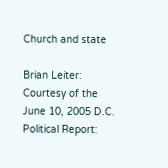Church and state

Brian Leiter:
Courtesy of the June 10, 2005 D.C. Political Report: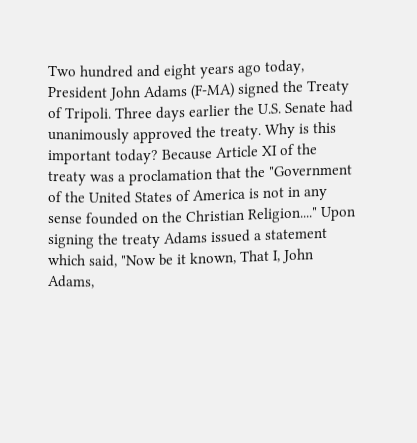Two hundred and eight years ago today, President John Adams (F-MA) signed the Treaty of Tripoli. Three days earlier the U.S. Senate had unanimously approved the treaty. Why is this important today? Because Article XI of the treaty was a proclamation that the "Government of the United States of America is not in any sense founded on the Christian Religion...." Upon signing the treaty Adams issued a statement which said, "Now be it known, That I, John Adams,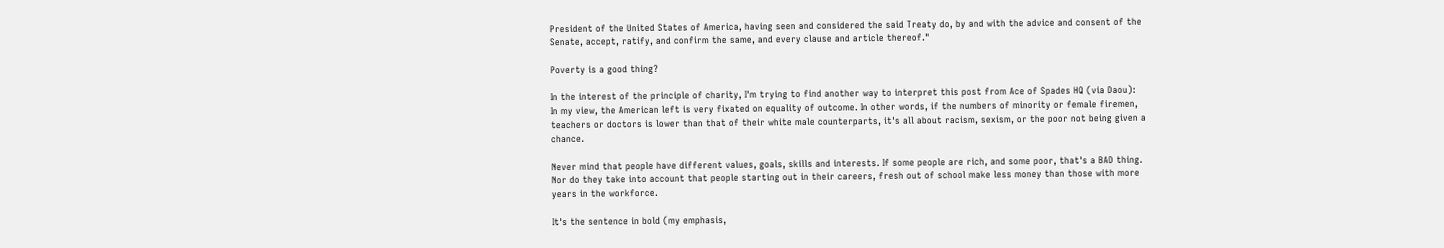President of the United States of America, having seen and considered the said Treaty do, by and with the advice and consent of the Senate, accept, ratify, and confirm the same, and every clause and article thereof."

Poverty is a good thing?

In the interest of the principle of charity, I'm trying to find another way to interpret this post from Ace of Spades HQ (via Daou):
In my view, the American left is very fixated on equality of outcome. In other words, if the numbers of minority or female firemen, teachers or doctors is lower than that of their white male counterparts, it's all about racism, sexism, or the poor not being given a chance.

Never mind that people have different values, goals, skills and interests. If some people are rich, and some poor, that's a BAD thing. Nor do they take into account that people starting out in their careers, fresh out of school make less money than those with more years in the workforce.

It's the sentence in bold (my emphasis,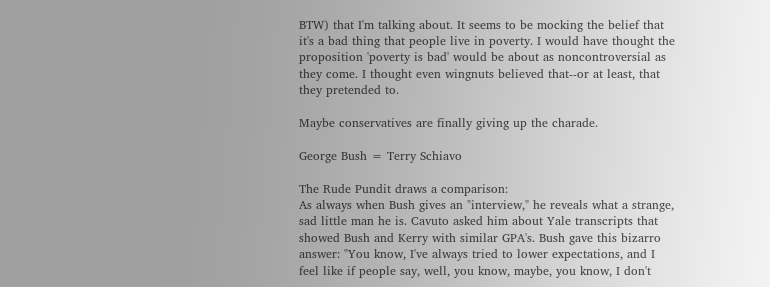BTW) that I'm talking about. It seems to be mocking the belief that it's a bad thing that people live in poverty. I would have thought the proposition 'poverty is bad' would be about as noncontroversial as they come. I thought even wingnuts believed that--or at least, that they pretended to.

Maybe conservatives are finally giving up the charade.

George Bush = Terry Schiavo

The Rude Pundit draws a comparison:
As always when Bush gives an "interview," he reveals what a strange, sad little man he is. Cavuto asked him about Yale transcripts that showed Bush and Kerry with similar GPA's. Bush gave this bizarro answer: "You know, I've always tried to lower expectations, and I feel like if people say, well, you know, maybe, you know, I don't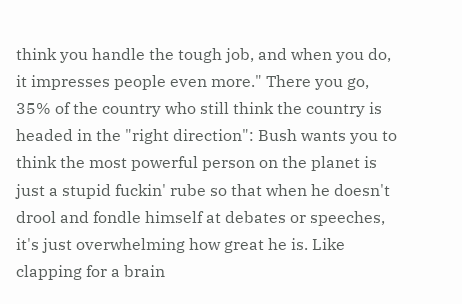think you handle the tough job, and when you do, it impresses people even more." There you go, 35% of the country who still think the country is headed in the "right direction": Bush wants you to think the most powerful person on the planet is just a stupid fuckin' rube so that when he doesn't drool and fondle himself at debates or speeches, it's just overwhelming how great he is. Like clapping for a brain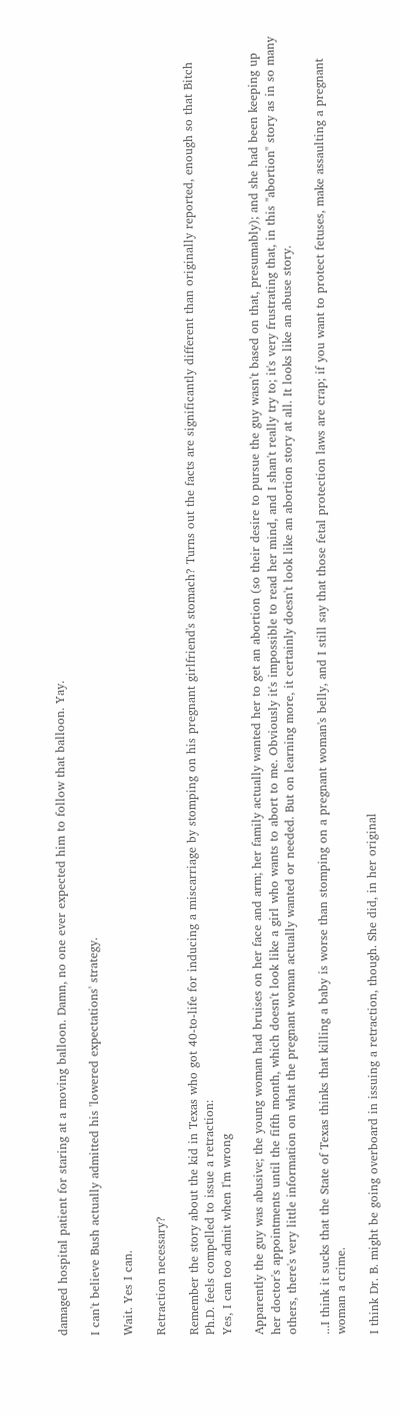damaged hospital patient for staring at a moving balloon. Damn, no one ever expected him to follow that balloon. Yay.

I can't believe Bush actually admitted his 'lowered expectations' strategy.

Wait. Yes I can.

Retraction necessary?

Remember the story about the kid in Texas who got 40-to-life for inducing a miscarriage by stomping on his pregnant girlfriend's stomach? Turns out the facts are significantly different than originally reported, enough so that Bitch Ph.D. feels compelled to issue a retraction:
Yes, I can too admit when I'm wrong

Apparently the guy was abusive; the young woman had bruises on her face and arm; her family actually wanted her to get an abortion (so their desire to pursue the guy wasn't based on that, presumably); and she had been keeping up her doctor's appointments until the fifth month, which doesn't look like a girl who wants to abort to me. Obviously it's impossible to read her mind, and I shan't really try to; it's very frustrating that, in this "abortion" story as in so many others, there's very little information on what the pregnant woman actually wanted or needed. But on learning more, it certainly doesn't look like an abortion story at all. It looks like an abuse story.

...I think it sucks that the State of Texas thinks that killing a baby is worse than stomping on a pregnant woman's belly, and I still say that those fetal protection laws are crap; if you want to protect fetuses, make assaulting a pregnant woman a crime.

I think Dr. B. might be going overboard in issuing a retraction, though. She did, in her original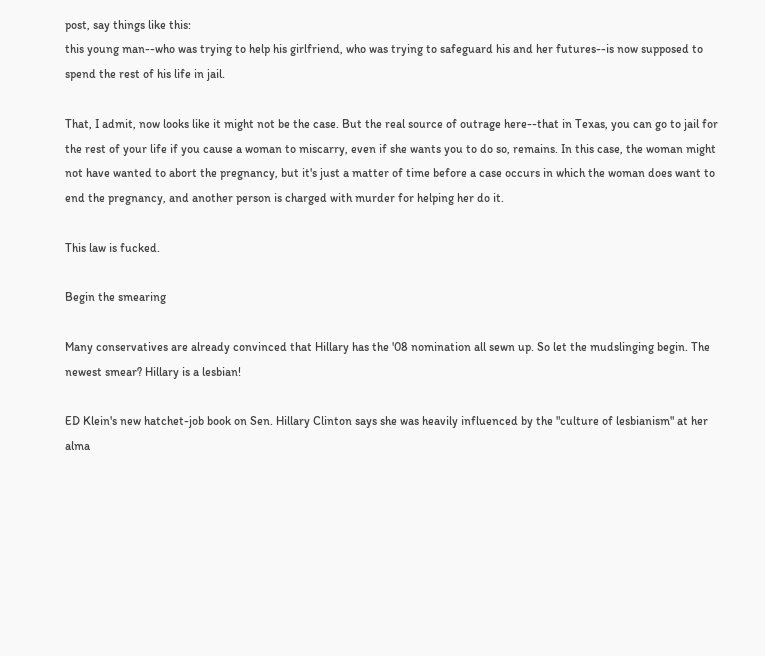post, say things like this:
this young man--who was trying to help his girlfriend, who was trying to safeguard his and her futures--is now supposed to spend the rest of his life in jail.

That, I admit, now looks like it might not be the case. But the real source of outrage here--that in Texas, you can go to jail for the rest of your life if you cause a woman to miscarry, even if she wants you to do so, remains. In this case, the woman might not have wanted to abort the pregnancy, but it's just a matter of time before a case occurs in which the woman does want to end the pregnancy, and another person is charged with murder for helping her do it.

This law is fucked.

Begin the smearing

Many conservatives are already convinced that Hillary has the '08 nomination all sewn up. So let the mudslinging begin. The newest smear? Hillary is a lesbian!

ED Klein's new hatchet-job book on Sen. Hillary Clinton says she was heavily influenced by the "culture of lesbianism" at her alma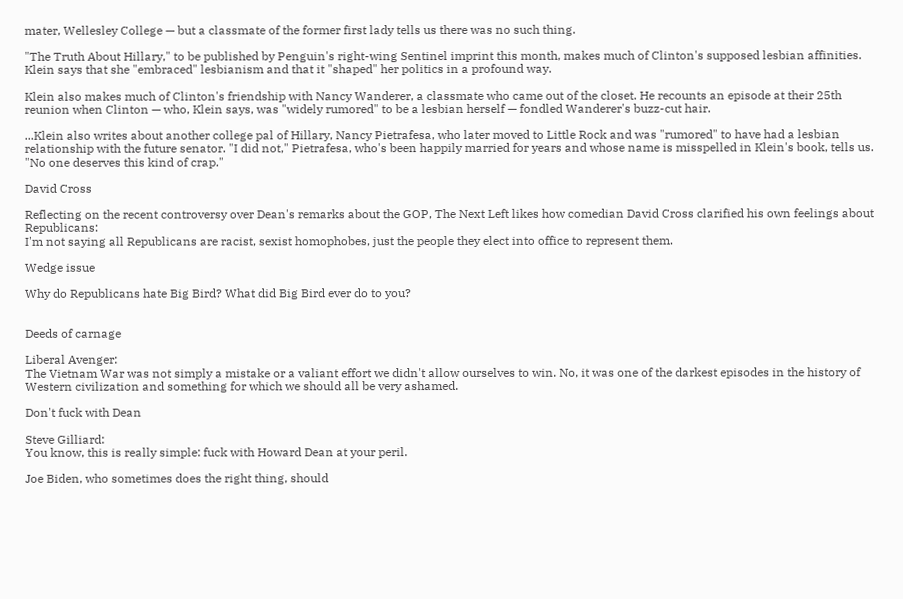mater, Wellesley College — but a classmate of the former first lady tells us there was no such thing.

"The Truth About Hillary," to be published by Penguin's right-wing Sentinel imprint this month, makes much of Clinton's supposed lesbian affinities. Klein says that she "embraced" lesbianism and that it "shaped" her politics in a profound way.

Klein also makes much of Clinton's friendship with Nancy Wanderer, a classmate who came out of the closet. He recounts an episode at their 25th reunion when Clinton — who, Klein says, was "widely rumored" to be a lesbian herself — fondled Wanderer's buzz-cut hair.

...Klein also writes about another college pal of Hillary, Nancy Pietrafesa, who later moved to Little Rock and was "rumored" to have had a lesbian relationship with the future senator. "I did not," Pietrafesa, who's been happily married for years and whose name is misspelled in Klein's book, tells us. "No one deserves this kind of crap."

David Cross

Reflecting on the recent controversy over Dean's remarks about the GOP, The Next Left likes how comedian David Cross clarified his own feelings about Republicans:
I'm not saying all Republicans are racist, sexist homophobes, just the people they elect into office to represent them.

Wedge issue

Why do Republicans hate Big Bird? What did Big Bird ever do to you?


Deeds of carnage

Liberal Avenger:
The Vietnam War was not simply a mistake or a valiant effort we didn't allow ourselves to win. No, it was one of the darkest episodes in the history of Western civilization and something for which we should all be very ashamed.

Don't fuck with Dean

Steve Gilliard:
You know, this is really simple: fuck with Howard Dean at your peril.

Joe Biden, who sometimes does the right thing, should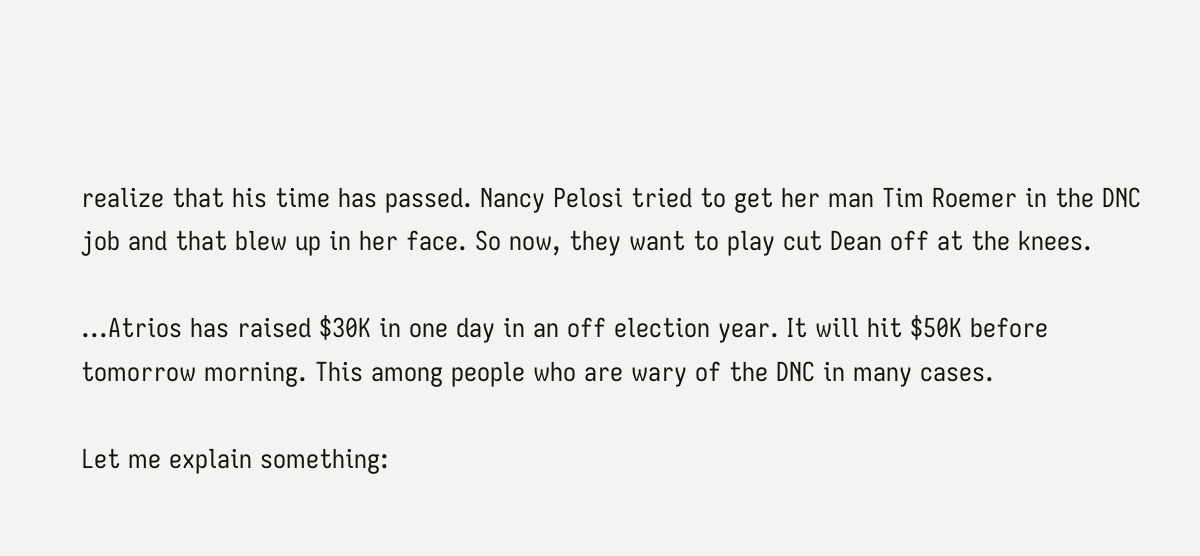realize that his time has passed. Nancy Pelosi tried to get her man Tim Roemer in the DNC job and that blew up in her face. So now, they want to play cut Dean off at the knees.

...Atrios has raised $30K in one day in an off election year. It will hit $50K before tomorrow morning. This among people who are wary of the DNC in many cases.

Let me explain something: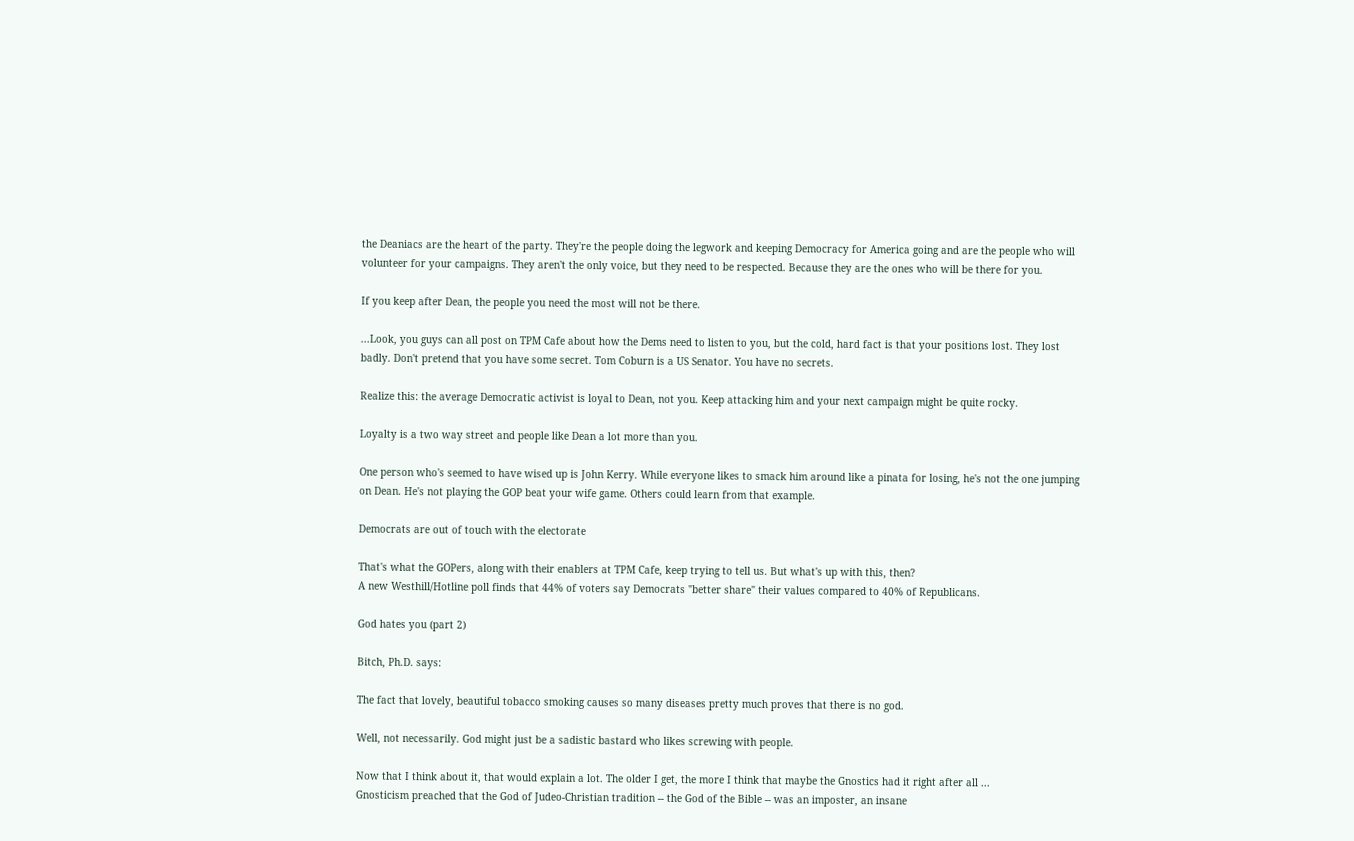the Deaniacs are the heart of the party. They're the people doing the legwork and keeping Democracy for America going and are the people who will volunteer for your campaigns. They aren't the only voice, but they need to be respected. Because they are the ones who will be there for you.

If you keep after Dean, the people you need the most will not be there.

...Look, you guys can all post on TPM Cafe about how the Dems need to listen to you, but the cold, hard fact is that your positions lost. They lost badly. Don't pretend that you have some secret. Tom Coburn is a US Senator. You have no secrets.

Realize this: the average Democratic activist is loyal to Dean, not you. Keep attacking him and your next campaign might be quite rocky.

Loyalty is a two way street and people like Dean a lot more than you.

One person who's seemed to have wised up is John Kerry. While everyone likes to smack him around like a pinata for losing, he's not the one jumping on Dean. He's not playing the GOP beat your wife game. Others could learn from that example.

Democrats are out of touch with the electorate

That's what the GOPers, along with their enablers at TPM Cafe, keep trying to tell us. But what's up with this, then?
A new Westhill/Hotline poll finds that 44% of voters say Democrats "better share" their values compared to 40% of Republicans.

God hates you (part 2)

Bitch, Ph.D. says:

The fact that lovely, beautiful tobacco smoking causes so many diseases pretty much proves that there is no god.

Well, not necessarily. God might just be a sadistic bastard who likes screwing with people.

Now that I think about it, that would explain a lot. The older I get, the more I think that maybe the Gnostics had it right after all ...
Gnosticism preached that the God of Judeo-Christian tradition -- the God of the Bible -- was an imposter, an insane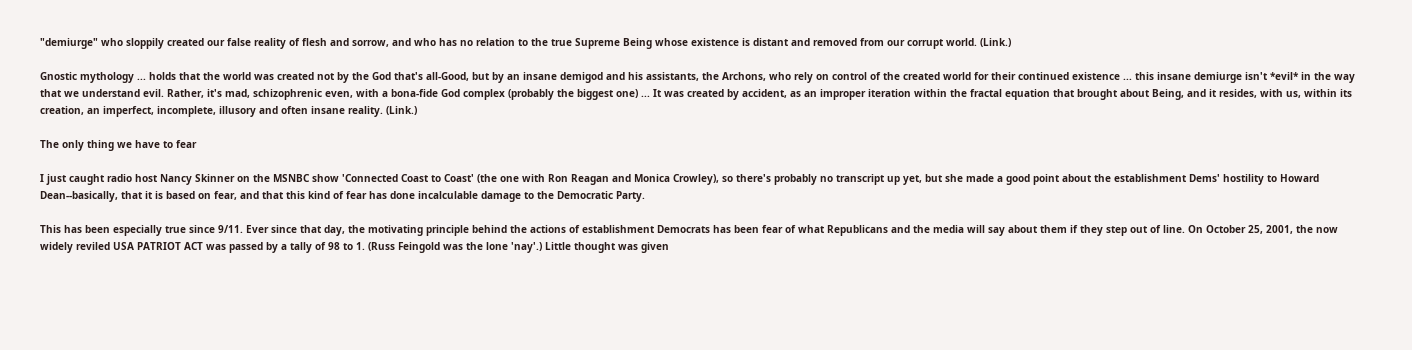"demiurge" who sloppily created our false reality of flesh and sorrow, and who has no relation to the true Supreme Being whose existence is distant and removed from our corrupt world. (Link.)

Gnostic mythology ... holds that the world was created not by the God that's all-Good, but by an insane demigod and his assistants, the Archons, who rely on control of the created world for their continued existence ... this insane demiurge isn't *evil* in the way that we understand evil. Rather, it's mad, schizophrenic even, with a bona-fide God complex (probably the biggest one) ... It was created by accident, as an improper iteration within the fractal equation that brought about Being, and it resides, with us, within its creation, an imperfect, incomplete, illusory and often insane reality. (Link.)

The only thing we have to fear

I just caught radio host Nancy Skinner on the MSNBC show 'Connected Coast to Coast' (the one with Ron Reagan and Monica Crowley), so there's probably no transcript up yet, but she made a good point about the establishment Dems' hostility to Howard Dean--basically, that it is based on fear, and that this kind of fear has done incalculable damage to the Democratic Party.

This has been especially true since 9/11. Ever since that day, the motivating principle behind the actions of establishment Democrats has been fear of what Republicans and the media will say about them if they step out of line. On October 25, 2001, the now widely reviled USA PATRIOT ACT was passed by a tally of 98 to 1. (Russ Feingold was the lone 'nay'.) Little thought was given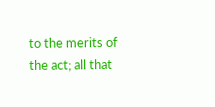to the merits of the act; all that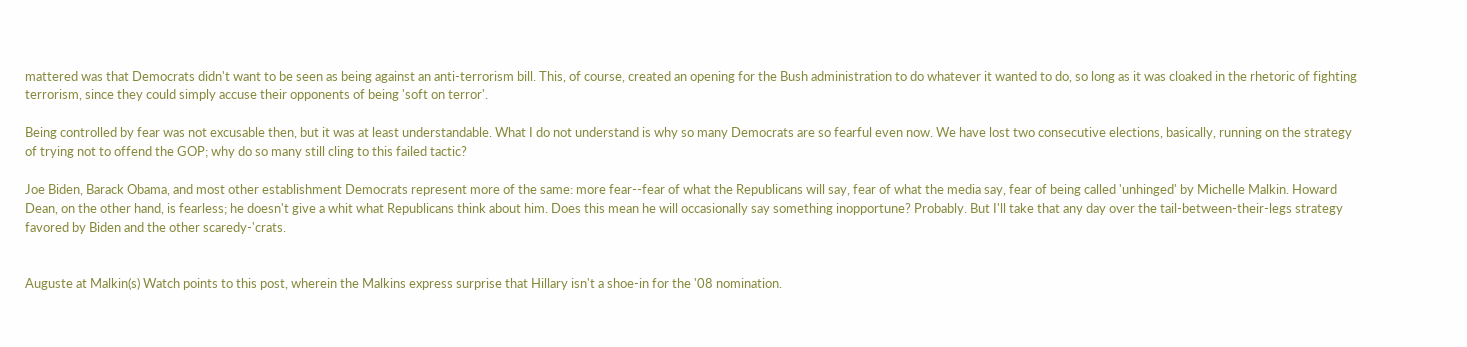mattered was that Democrats didn't want to be seen as being against an anti-terrorism bill. This, of course, created an opening for the Bush administration to do whatever it wanted to do, so long as it was cloaked in the rhetoric of fighting terrorism, since they could simply accuse their opponents of being 'soft on terror'.

Being controlled by fear was not excusable then, but it was at least understandable. What I do not understand is why so many Democrats are so fearful even now. We have lost two consecutive elections, basically, running on the strategy of trying not to offend the GOP; why do so many still cling to this failed tactic?

Joe Biden, Barack Obama, and most other establishment Democrats represent more of the same: more fear--fear of what the Republicans will say, fear of what the media say, fear of being called 'unhinged' by Michelle Malkin. Howard Dean, on the other hand, is fearless; he doesn't give a whit what Republicans think about him. Does this mean he will occasionally say something inopportune? Probably. But I'll take that any day over the tail-between-their-legs strategy favored by Biden and the other scaredy-'crats.


Auguste at Malkin(s) Watch points to this post, wherein the Malkins express surprise that Hillary isn't a shoe-in for the '08 nomination.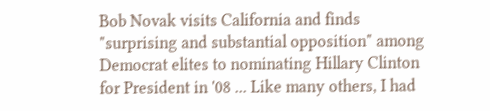Bob Novak visits California and finds "surprising and substantial opposition" among Democrat elites to nominating Hillary Clinton for President in '08 ... Like many others, I had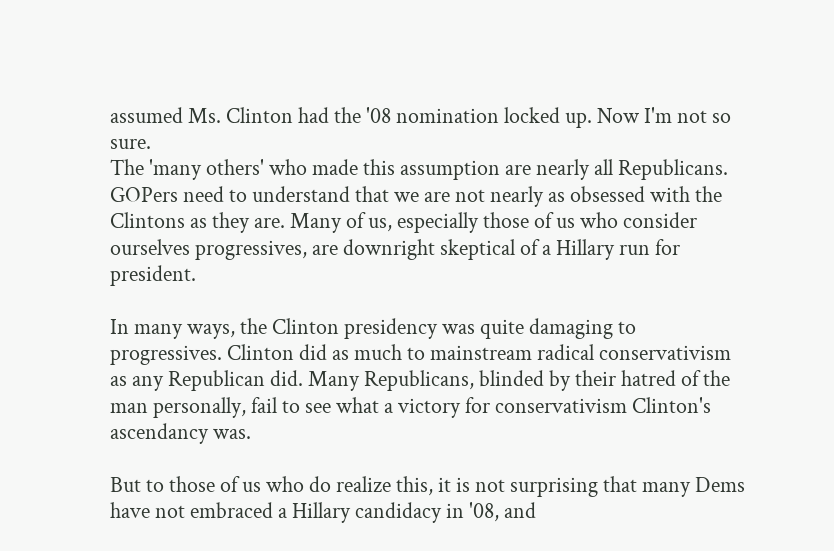assumed Ms. Clinton had the '08 nomination locked up. Now I'm not so sure.
The 'many others' who made this assumption are nearly all Republicans. GOPers need to understand that we are not nearly as obsessed with the Clintons as they are. Many of us, especially those of us who consider ourselves progressives, are downright skeptical of a Hillary run for president.

In many ways, the Clinton presidency was quite damaging to progressives. Clinton did as much to mainstream radical conservativism as any Republican did. Many Republicans, blinded by their hatred of the man personally, fail to see what a victory for conservativism Clinton's ascendancy was.

But to those of us who do realize this, it is not surprising that many Dems have not embraced a Hillary candidacy in '08, and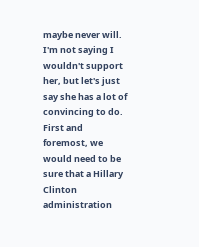maybe never will. I'm not saying I wouldn't support her, but let's just say she has a lot of convincing to do. First and foremost, we would need to be sure that a Hillary Clinton administration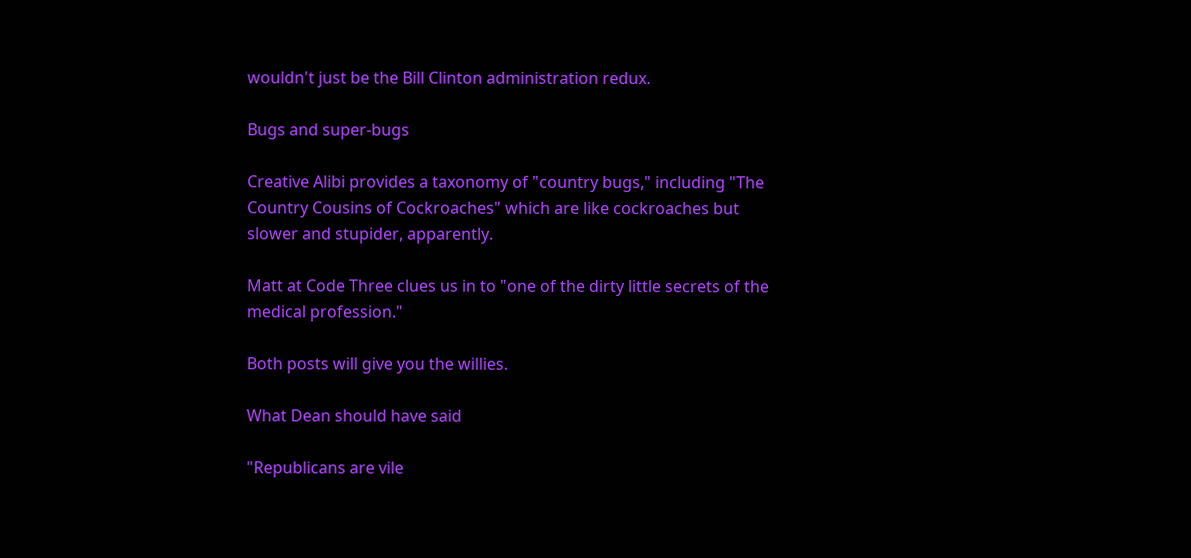wouldn't just be the Bill Clinton administration redux.

Bugs and super-bugs

Creative Alibi provides a taxonomy of "country bugs," including "The Country Cousins of Cockroaches" which are like cockroaches but slower and stupider, apparently.

Matt at Code Three clues us in to "one of the dirty little secrets of the medical profession."

Both posts will give you the willies.

What Dean should have said

"Republicans are vile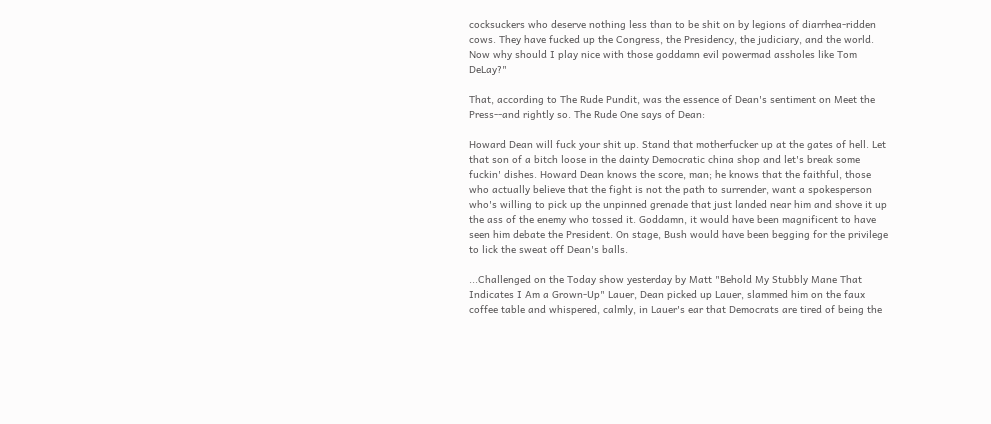cocksuckers who deserve nothing less than to be shit on by legions of diarrhea-ridden cows. They have fucked up the Congress, the Presidency, the judiciary, and the world. Now why should I play nice with those goddamn evil powermad assholes like Tom DeLay?"

That, according to The Rude Pundit, was the essence of Dean's sentiment on Meet the Press--and rightly so. The Rude One says of Dean:

Howard Dean will fuck your shit up. Stand that motherfucker up at the gates of hell. Let that son of a bitch loose in the dainty Democratic china shop and let's break some fuckin' dishes. Howard Dean knows the score, man; he knows that the faithful, those who actually believe that the fight is not the path to surrender, want a spokesperson who's willing to pick up the unpinned grenade that just landed near him and shove it up the ass of the enemy who tossed it. Goddamn, it would have been magnificent to have seen him debate the President. On stage, Bush would have been begging for the privilege to lick the sweat off Dean's balls.

...Challenged on the Today show yesterday by Matt "Behold My Stubbly Mane That Indicates I Am a Grown-Up" Lauer, Dean picked up Lauer, slammed him on the faux coffee table and whispered, calmly, in Lauer's ear that Democrats are tired of being the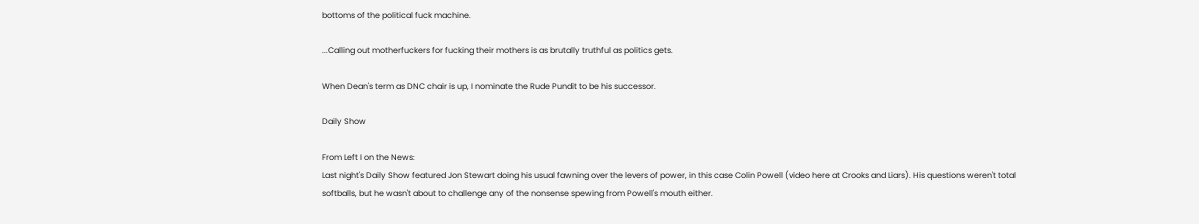bottoms of the political fuck machine.

...Calling out motherfuckers for fucking their mothers is as brutally truthful as politics gets.

When Dean's term as DNC chair is up, I nominate the Rude Pundit to be his successor.

Daily Show

From Left I on the News:
Last night's Daily Show featured Jon Stewart doing his usual fawning over the levers of power, in this case Colin Powell (video here at Crooks and Liars). His questions weren't total softballs, but he wasn't about to challenge any of the nonsense spewing from Powell's mouth either.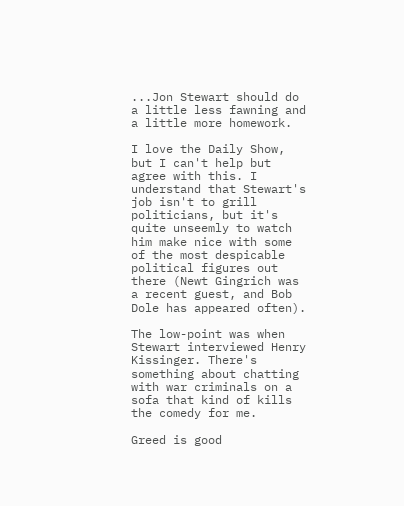...Jon Stewart should do a little less fawning and a little more homework.

I love the Daily Show, but I can't help but agree with this. I understand that Stewart's job isn't to grill politicians, but it's quite unseemly to watch him make nice with some of the most despicable political figures out there (Newt Gingrich was a recent guest, and Bob Dole has appeared often).

The low-point was when Stewart interviewed Henry Kissinger. There's something about chatting with war criminals on a sofa that kind of kills the comedy for me.

Greed is good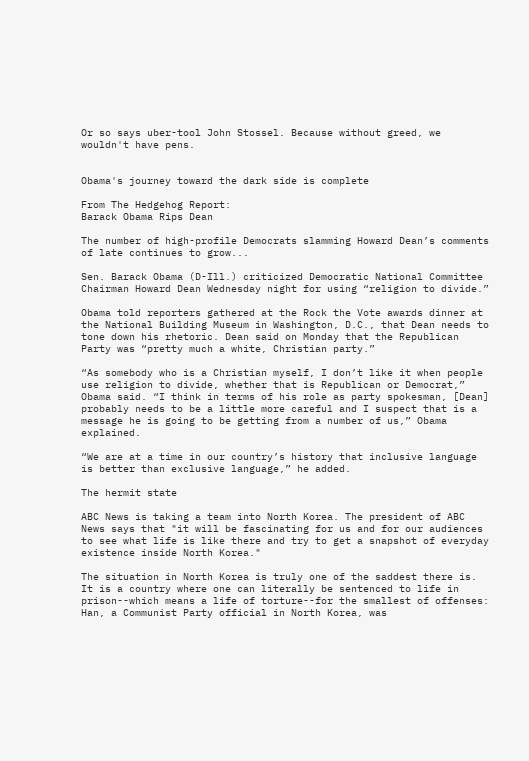Or so says uber-tool John Stossel. Because without greed, we wouldn't have pens.


Obama's journey toward the dark side is complete

From The Hedgehog Report:
Barack Obama Rips Dean

The number of high-profile Democrats slamming Howard Dean’s comments of late continues to grow...

Sen. Barack Obama (D-Ill.) criticized Democratic National Committee Chairman Howard Dean Wednesday night for using “religion to divide.”

Obama told reporters gathered at the Rock the Vote awards dinner at the National Building Museum in Washington, D.C., that Dean needs to tone down his rhetoric. Dean said on Monday that the Republican Party was “pretty much a white, Christian party.”

“As somebody who is a Christian myself, I don’t like it when people use religion to divide, whether that is Republican or Democrat,” Obama said. “I think in terms of his role as party spokesman, [Dean] probably needs to be a little more careful and I suspect that is a message he is going to be getting from a number of us,” Obama explained.

“We are at a time in our country’s history that inclusive language is better than exclusive language,” he added.

The hermit state

ABC News is taking a team into North Korea. The president of ABC News says that "it will be fascinating for us and for our audiences to see what life is like there and try to get a snapshot of everyday existence inside North Korea."

The situation in North Korea is truly one of the saddest there is. It is a country where one can literally be sentenced to life in prison--which means a life of torture--for the smallest of offenses:
Han, a Communist Party official in North Korea, was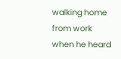walking home from work when he heard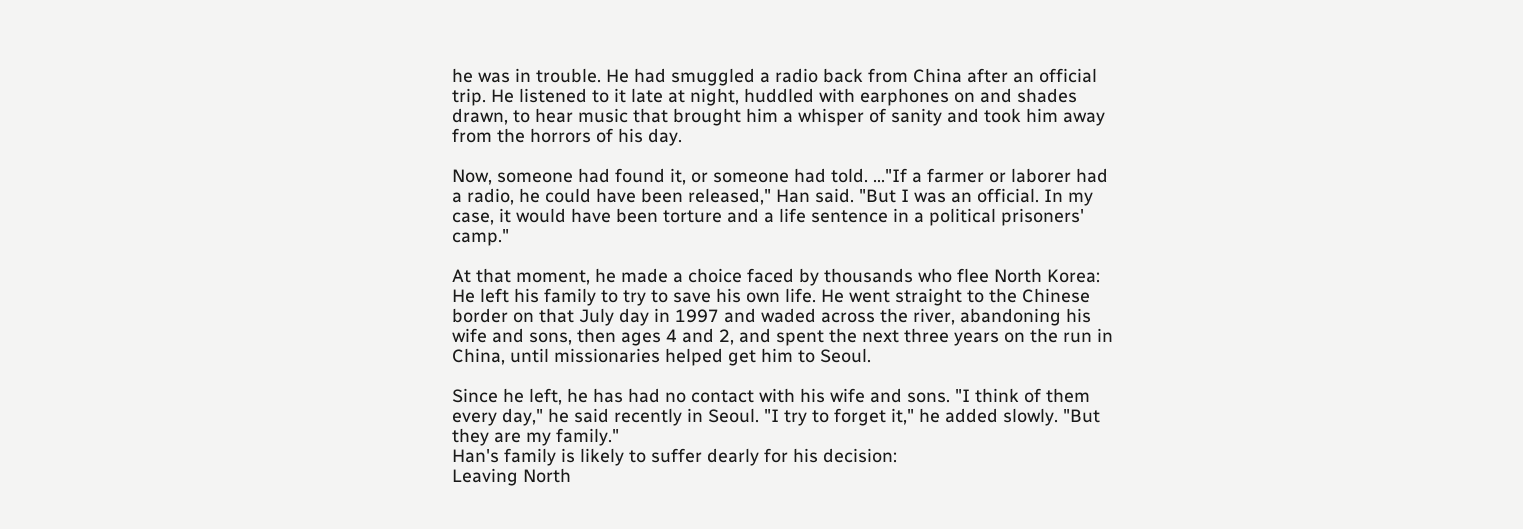he was in trouble. He had smuggled a radio back from China after an official trip. He listened to it late at night, huddled with earphones on and shades drawn, to hear music that brought him a whisper of sanity and took him away from the horrors of his day.

Now, someone had found it, or someone had told. ..."If a farmer or laborer had a radio, he could have been released," Han said. "But I was an official. In my case, it would have been torture and a life sentence in a political prisoners' camp."

At that moment, he made a choice faced by thousands who flee North Korea: He left his family to try to save his own life. He went straight to the Chinese border on that July day in 1997 and waded across the river, abandoning his wife and sons, then ages 4 and 2, and spent the next three years on the run in China, until missionaries helped get him to Seoul.

Since he left, he has had no contact with his wife and sons. "I think of them every day," he said recently in Seoul. "I try to forget it," he added slowly. "But they are my family."
Han's family is likely to suffer dearly for his decision:
Leaving North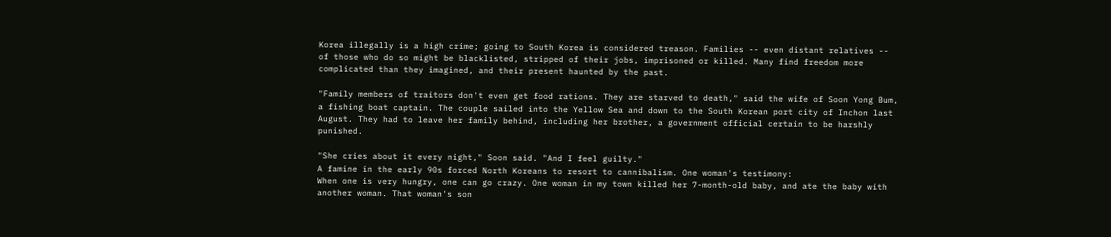Korea illegally is a high crime; going to South Korea is considered treason. Families -- even distant relatives -- of those who do so might be blacklisted, stripped of their jobs, imprisoned or killed. Many find freedom more complicated than they imagined, and their present haunted by the past.

"Family members of traitors don't even get food rations. They are starved to death," said the wife of Soon Yong Bum, a fishing boat captain. The couple sailed into the Yellow Sea and down to the South Korean port city of Inchon last August. They had to leave her family behind, including her brother, a government official certain to be harshly punished.

"She cries about it every night," Soon said. "And I feel guilty."
A famine in the early 90s forced North Koreans to resort to cannibalism. One woman's testimony:
When one is very hungry, one can go crazy. One woman in my town killed her 7-month-old baby, and ate the baby with another woman. That woman's son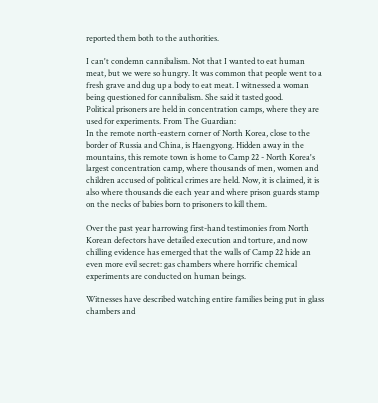reported them both to the authorities.

I can't condemn cannibalism. Not that I wanted to eat human meat, but we were so hungry. It was common that people went to a fresh grave and dug up a body to eat meat. I witnessed a woman being questioned for cannibalism. She said it tasted good.
Political prisoners are held in concentration camps, where they are used for experiments. From The Guardian:
In the remote north-eastern corner of North Korea, close to the border of Russia and China, is Haengyong. Hidden away in the mountains, this remote town is home to Camp 22 - North Korea's largest concentration camp, where thousands of men, women and children accused of political crimes are held. Now, it is claimed, it is also where thousands die each year and where prison guards stamp on the necks of babies born to prisoners to kill them.

Over the past year harrowing first-hand testimonies from North Korean defectors have detailed execution and torture, and now chilling evidence has emerged that the walls of Camp 22 hide an even more evil secret: gas chambers where horrific chemical experiments are conducted on human beings.

Witnesses have described watching entire families being put in glass chambers and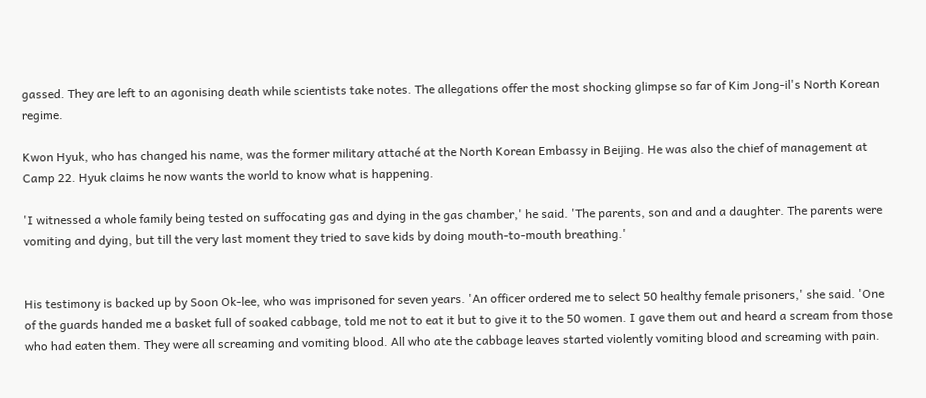gassed. They are left to an agonising death while scientists take notes. The allegations offer the most shocking glimpse so far of Kim Jong-il's North Korean regime.

Kwon Hyuk, who has changed his name, was the former military attaché at the North Korean Embassy in Beijing. He was also the chief of management at Camp 22. Hyuk claims he now wants the world to know what is happening.

'I witnessed a whole family being tested on suffocating gas and dying in the gas chamber,' he said. 'The parents, son and and a daughter. The parents were vomiting and dying, but till the very last moment they tried to save kids by doing mouth-to-mouth breathing.'


His testimony is backed up by Soon Ok-lee, who was imprisoned for seven years. 'An officer ordered me to select 50 healthy female prisoners,' she said. 'One of the guards handed me a basket full of soaked cabbage, told me not to eat it but to give it to the 50 women. I gave them out and heard a scream from those who had eaten them. They were all screaming and vomiting blood. All who ate the cabbage leaves started violently vomiting blood and screaming with pain.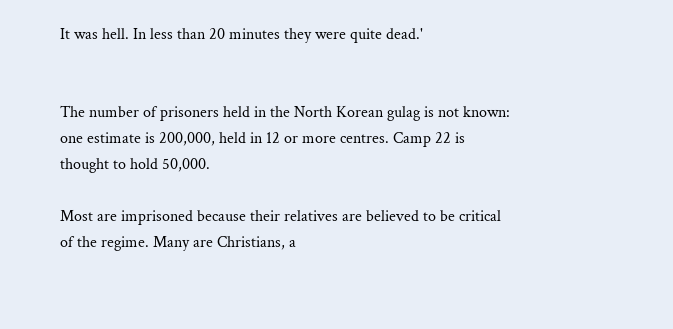It was hell. In less than 20 minutes they were quite dead.'


The number of prisoners held in the North Korean gulag is not known: one estimate is 200,000, held in 12 or more centres. Camp 22 is thought to hold 50,000.

Most are imprisoned because their relatives are believed to be critical of the regime. Many are Christians, a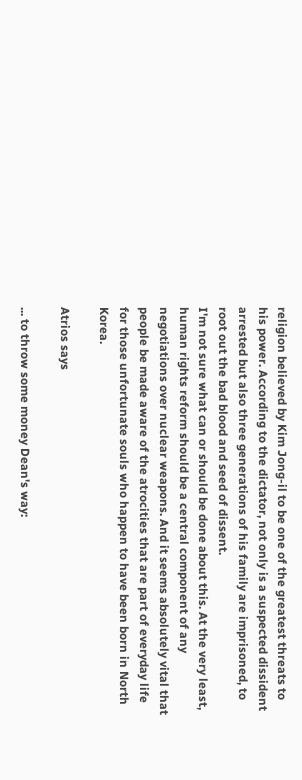religion believed by Kim Jong-il to be one of the greatest threats to his power. According to the dictator, not only is a suspected dissident arrested but also three generations of his family are imprisoned, to root out the bad blood and seed of dissent.
I'm not sure what can or should be done about this. At the very least, human rights reform should be a central component of any negotiations over nuclear weapons. And it seems absolutely vital that people be made aware of the atrocities that are part of everyday life for those unfortunate souls who happen to have been born in North Korea.

Atrios says

... to throw some money Dean's way: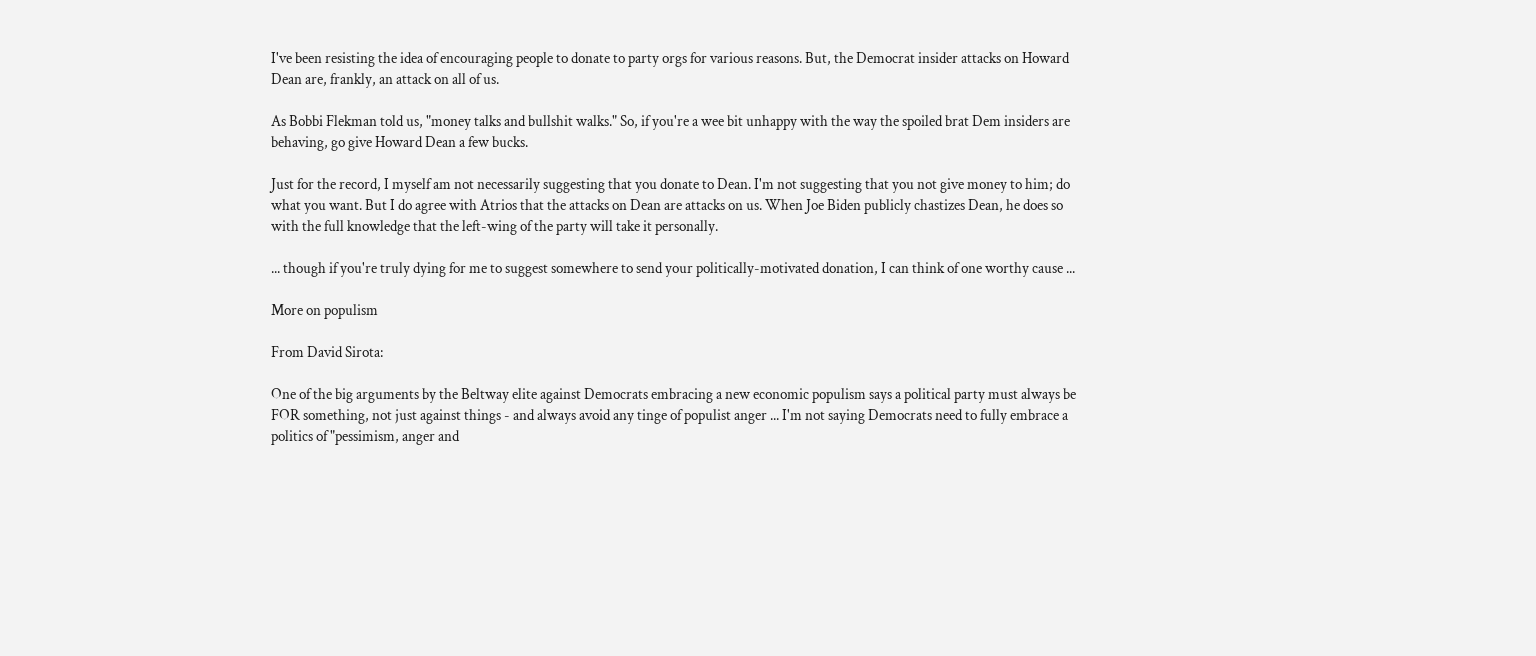I've been resisting the idea of encouraging people to donate to party orgs for various reasons. But, the Democrat insider attacks on Howard Dean are, frankly, an attack on all of us.

As Bobbi Flekman told us, "money talks and bullshit walks." So, if you're a wee bit unhappy with the way the spoiled brat Dem insiders are behaving, go give Howard Dean a few bucks.

Just for the record, I myself am not necessarily suggesting that you donate to Dean. I'm not suggesting that you not give money to him; do what you want. But I do agree with Atrios that the attacks on Dean are attacks on us. When Joe Biden publicly chastizes Dean, he does so with the full knowledge that the left-wing of the party will take it personally.

... though if you're truly dying for me to suggest somewhere to send your politically-motivated donation, I can think of one worthy cause ...

More on populism

From David Sirota:

One of the big arguments by the Beltway elite against Democrats embracing a new economic populism says a political party must always be FOR something, not just against things - and always avoid any tinge of populist anger ... I'm not saying Democrats need to fully embrace a politics of "pessimism, anger and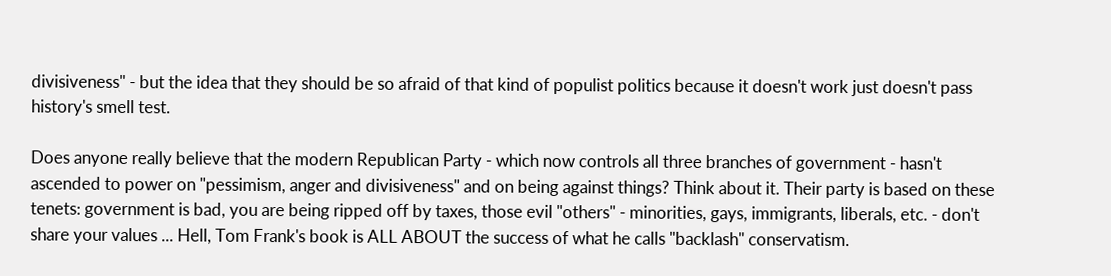divisiveness" - but the idea that they should be so afraid of that kind of populist politics because it doesn't work just doesn't pass history's smell test.

Does anyone really believe that the modern Republican Party - which now controls all three branches of government - hasn't ascended to power on "pessimism, anger and divisiveness" and on being against things? Think about it. Their party is based on these tenets: government is bad, you are being ripped off by taxes, those evil "others" - minorities, gays, immigrants, liberals, etc. - don't share your values ... Hell, Tom Frank's book is ALL ABOUT the success of what he calls "backlash" conservatism.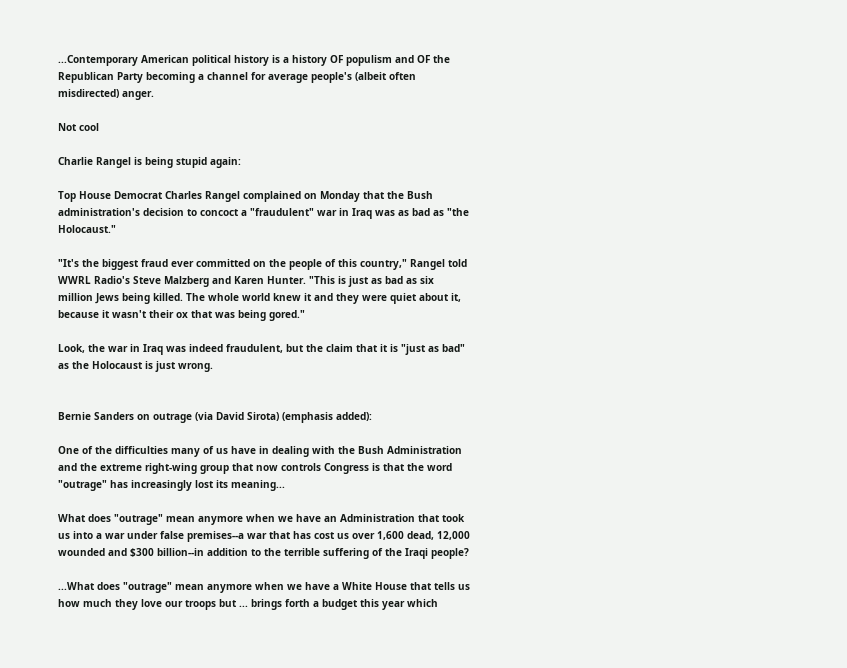...Contemporary American political history is a history OF populism and OF the Republican Party becoming a channel for average people's (albeit often misdirected) anger.

Not cool

Charlie Rangel is being stupid again:

Top House Democrat Charles Rangel complained on Monday that the Bush administration's decision to concoct a "fraudulent" war in Iraq was as bad as "the Holocaust."

"It's the biggest fraud ever committed on the people of this country," Rangel told WWRL Radio's Steve Malzberg and Karen Hunter. "This is just as bad as six million Jews being killed. The whole world knew it and they were quiet about it, because it wasn't their ox that was being gored."

Look, the war in Iraq was indeed fraudulent, but the claim that it is "just as bad" as the Holocaust is just wrong.


Bernie Sanders on outrage (via David Sirota) (emphasis added):

One of the difficulties many of us have in dealing with the Bush Administration and the extreme right-wing group that now controls Congress is that the word "outrage" has increasingly lost its meaning...

What does "outrage" mean anymore when we have an Administration that took us into a war under false premises--a war that has cost us over 1,600 dead, 12,000 wounded and $300 billion--in addition to the terrible suffering of the Iraqi people?

...What does "outrage" mean anymore when we have a White House that tells us how much they love our troops but ... brings forth a budget this year which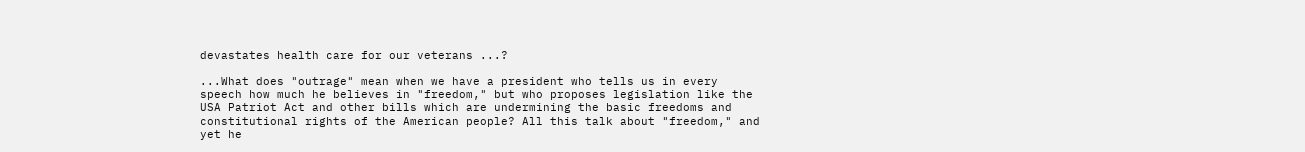devastates health care for our veterans ...?

...What does "outrage" mean when we have a president who tells us in every speech how much he believes in "freedom," but who proposes legislation like the USA Patriot Act and other bills which are undermining the basic freedoms and constitutional rights of the American people? All this talk about "freedom," and yet he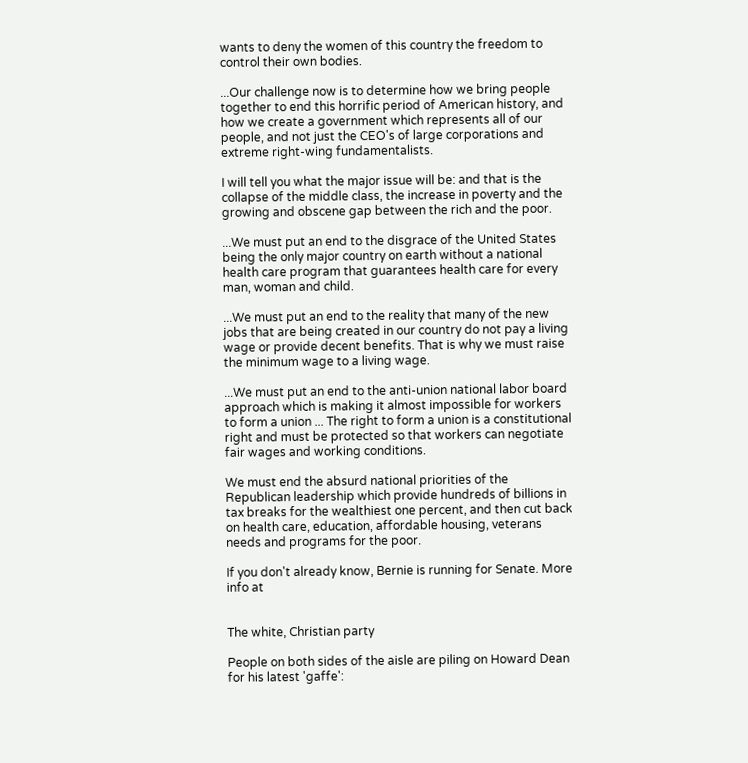wants to deny the women of this country the freedom to control their own bodies.

...Our challenge now is to determine how we bring people together to end this horrific period of American history, and how we create a government which represents all of our people, and not just the CEO's of large corporations and extreme right-wing fundamentalists.

I will tell you what the major issue will be: and that is the collapse of the middle class, the increase in poverty and the growing and obscene gap between the rich and the poor.

...We must put an end to the disgrace of the United States being the only major country on earth without a national health care program that guarantees health care for every man, woman and child.

...We must put an end to the reality that many of the new jobs that are being created in our country do not pay a living wage or provide decent benefits. That is why we must raise the minimum wage to a living wage.

...We must put an end to the anti-union national labor board approach which is making it almost impossible for workers to form a union ... The right to form a union is a constitutional right and must be protected so that workers can negotiate fair wages and working conditions.

We must end the absurd national priorities of the Republican leadership which provide hundreds of billions in tax breaks for the wealthiest one percent, and then cut back on health care, education, affordable housing, veterans needs and programs for the poor.

If you don't already know, Bernie is running for Senate. More info at


The white, Christian party

People on both sides of the aisle are piling on Howard Dean for his latest 'gaffe':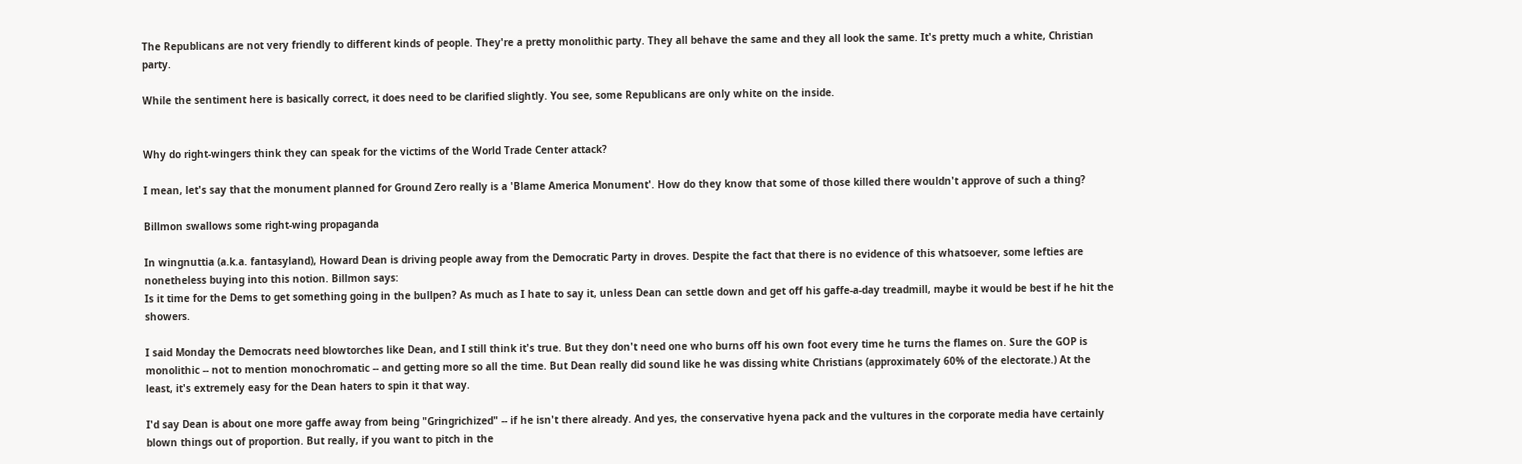The Republicans are not very friendly to different kinds of people. They're a pretty monolithic party. They all behave the same and they all look the same. It's pretty much a white, Christian party.

While the sentiment here is basically correct, it does need to be clarified slightly. You see, some Republicans are only white on the inside.


Why do right-wingers think they can speak for the victims of the World Trade Center attack?

I mean, let's say that the monument planned for Ground Zero really is a 'Blame America Monument'. How do they know that some of those killed there wouldn't approve of such a thing?

Billmon swallows some right-wing propaganda

In wingnuttia (a.k.a. fantasyland), Howard Dean is driving people away from the Democratic Party in droves. Despite the fact that there is no evidence of this whatsoever, some lefties are nonetheless buying into this notion. Billmon says:
Is it time for the Dems to get something going in the bullpen? As much as I hate to say it, unless Dean can settle down and get off his gaffe-a-day treadmill, maybe it would be best if he hit the showers.

I said Monday the Democrats need blowtorches like Dean, and I still think it's true. But they don't need one who burns off his own foot every time he turns the flames on. Sure the GOP is monolithic -- not to mention monochromatic -- and getting more so all the time. But Dean really did sound like he was dissing white Christians (approximately 60% of the electorate.) At the least, it's extremely easy for the Dean haters to spin it that way.

I'd say Dean is about one more gaffe away from being "Gringrichized" -- if he isn't there already. And yes, the conservative hyena pack and the vultures in the corporate media have certainly blown things out of proportion. But really, if you want to pitch in the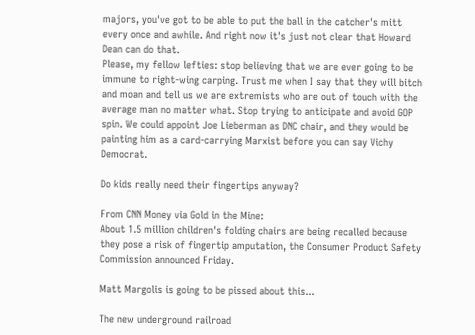majors, you've got to be able to put the ball in the catcher's mitt every once and awhile. And right now it's just not clear that Howard Dean can do that.
Please, my fellow lefties: stop believing that we are ever going to be immune to right-wing carping. Trust me when I say that they will bitch and moan and tell us we are extremists who are out of touch with the average man no matter what. Stop trying to anticipate and avoid GOP spin. We could appoint Joe Lieberman as DNC chair, and they would be painting him as a card-carrying Marxist before you can say Vichy Democrat.

Do kids really need their fingertips anyway?

From CNN Money via Gold in the Mine:
About 1.5 million children's folding chairs are being recalled because they pose a risk of fingertip amputation, the Consumer Product Safety Commission announced Friday.

Matt Margolis is going to be pissed about this...

The new underground railroad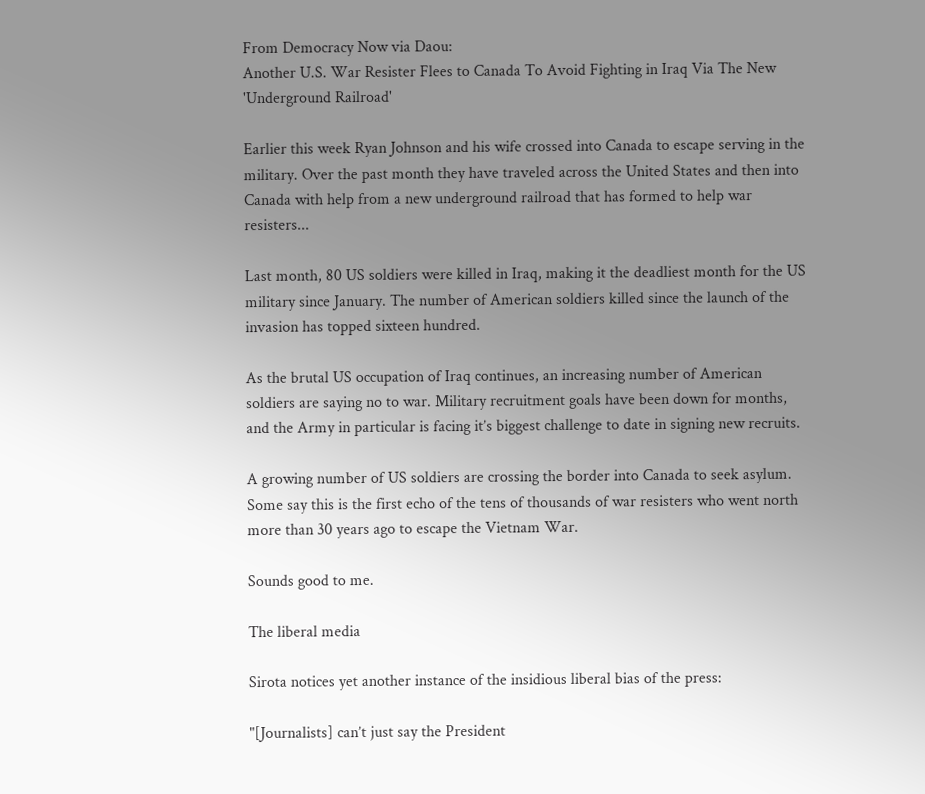From Democracy Now via Daou:
Another U.S. War Resister Flees to Canada To Avoid Fighting in Iraq Via The New 'Underground Railroad'

Earlier this week Ryan Johnson and his wife crossed into Canada to escape serving in the military. Over the past month they have traveled across the United States and then into Canada with help from a new underground railroad that has formed to help war resisters...

Last month, 80 US soldiers were killed in Iraq, making it the deadliest month for the US military since January. The number of American soldiers killed since the launch of the invasion has topped sixteen hundred.

As the brutal US occupation of Iraq continues, an increasing number of American soldiers are saying no to war. Military recruitment goals have been down for months, and the Army in particular is facing it’s biggest challenge to date in signing new recruits.

A growing number of US soldiers are crossing the border into Canada to seek asylum. Some say this is the first echo of the tens of thousands of war resisters who went north more than 30 years ago to escape the Vietnam War.

Sounds good to me.

The liberal media

Sirota notices yet another instance of the insidious liberal bias of the press:

"[Journalists] can’t just say the President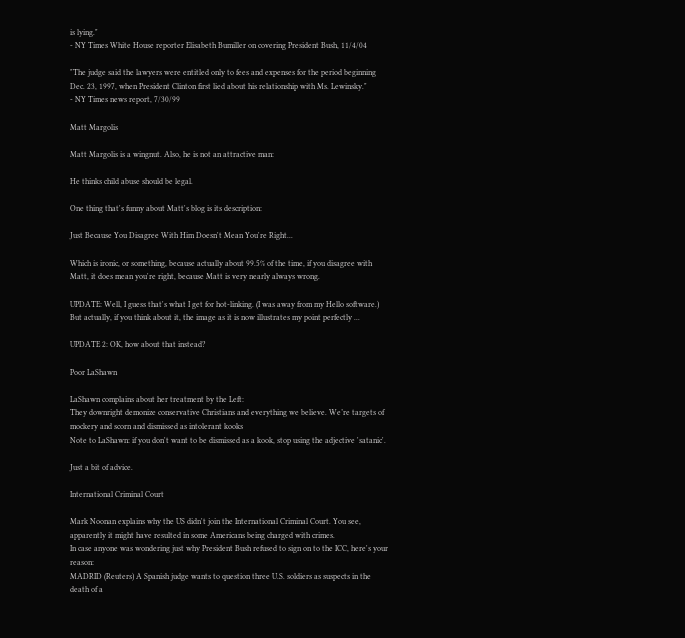is lying."
- NY Times White House reporter Elisabeth Bumiller on covering President Bush, 11/4/04

"The judge said the lawyers were entitled only to fees and expenses for the period beginning Dec. 23, 1997, when President Clinton first lied about his relationship with Ms. Lewinsky."
- NY Times news report, 7/30/99

Matt Margolis

Matt Margolis is a wingnut. Also, he is not an attractive man:

He thinks child abuse should be legal.

One thing that's funny about Matt's blog is its description:

Just Because You Disagree With Him Doesn't Mean You're Right...

Which is ironic, or something, because actually about 99.5% of the time, if you disagree with Matt, it does mean you're right, because Matt is very nearly always wrong.

UPDATE: Well, I guess that's what I get for hot-linking. (I was away from my Hello software.) But actually, if you think about it, the image as it is now illustrates my point perfectly ...

UPDATE 2: OK, how about that instead?

Poor LaShawn

LaShawn complains about her treatment by the Left:
They downright demonize conservative Christians and everything we believe. We’re targets of mockery and scorn and dismissed as intolerant kooks
Note to LaShawn: if you don't want to be dismissed as a kook, stop using the adjective 'satanic'.

Just a bit of advice.

International Criminal Court

Mark Noonan explains why the US didn't join the International Criminal Court. You see, apparently it might have resulted in some Americans being charged with crimes.
In case anyone was wondering just why President Bush refused to sign on to the ICC, here's your reason:
MADRID (Reuters) A Spanish judge wants to question three U.S. soldiers as suspects in the death of a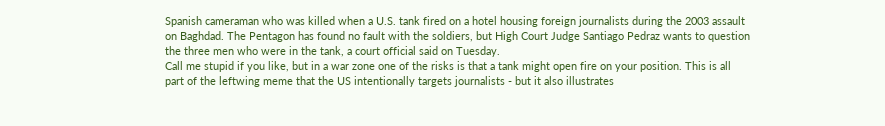Spanish cameraman who was killed when a U.S. tank fired on a hotel housing foreign journalists during the 2003 assault on Baghdad. The Pentagon has found no fault with the soldiers, but High Court Judge Santiago Pedraz wants to question the three men who were in the tank, a court official said on Tuesday.
Call me stupid if you like, but in a war zone one of the risks is that a tank might open fire on your position. This is all part of the leftwing meme that the US intentionally targets journalists - but it also illustrates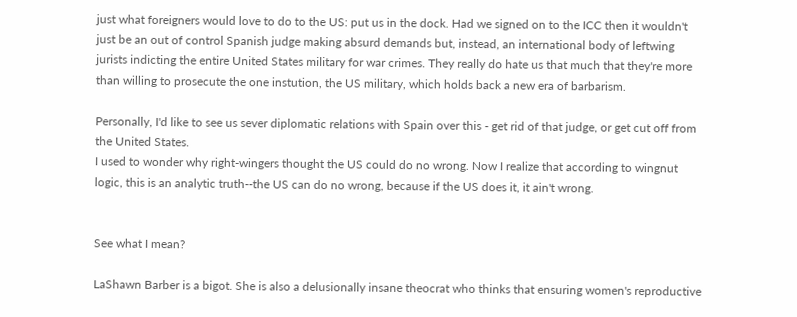just what foreigners would love to do to the US: put us in the dock. Had we signed on to the ICC then it wouldn't just be an out of control Spanish judge making absurd demands but, instead, an international body of leftwing jurists indicting the entire United States military for war crimes. They really do hate us that much that they're more than willing to prosecute the one instution, the US military, which holds back a new era of barbarism.

Personally, I'd like to see us sever diplomatic relations with Spain over this - get rid of that judge, or get cut off from the United States.
I used to wonder why right-wingers thought the US could do no wrong. Now I realize that according to wingnut logic, this is an analytic truth--the US can do no wrong, because if the US does it, it ain't wrong.


See what I mean?

LaShawn Barber is a bigot. She is also a delusionally insane theocrat who thinks that ensuring women's reproductive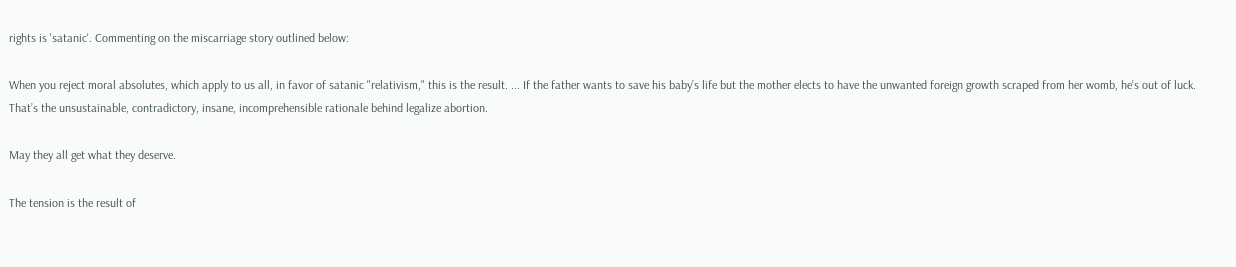rights is 'satanic'. Commenting on the miscarriage story outlined below:

When you reject moral absolutes, which apply to us all, in favor of satanic "relativism," this is the result. ... If the father wants to save his baby’s life but the mother elects to have the unwanted foreign growth scraped from her womb, he’s out of luck. That’s the unsustainable, contradictory, insane, incomprehensible rationale behind legalize abortion.

May they all get what they deserve.

The tension is the result of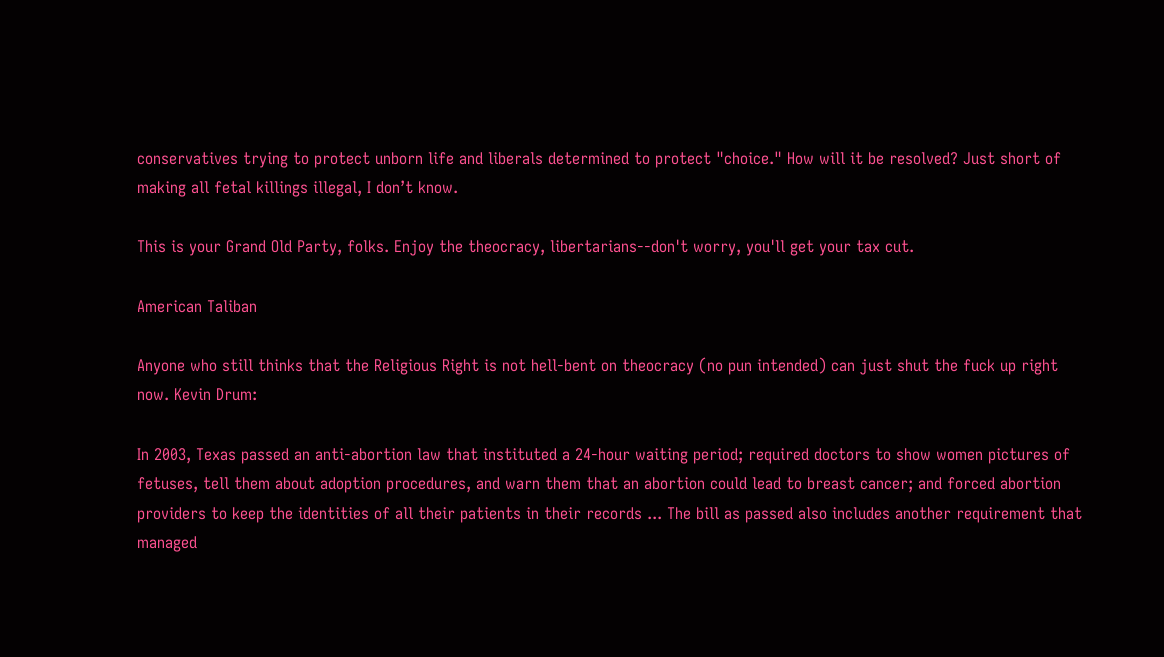conservatives trying to protect unborn life and liberals determined to protect "choice." How will it be resolved? Just short of making all fetal killings illegal, I don’t know.

This is your Grand Old Party, folks. Enjoy the theocracy, libertarians--don't worry, you'll get your tax cut.

American Taliban

Anyone who still thinks that the Religious Right is not hell-bent on theocracy (no pun intended) can just shut the fuck up right now. Kevin Drum:

In 2003, Texas passed an anti-abortion law that instituted a 24-hour waiting period; required doctors to show women pictures of fetuses, tell them about adoption procedures, and warn them that an abortion could lead to breast cancer; and forced abortion providers to keep the identities of all their patients in their records ... The bill as passed also includes another requirement that managed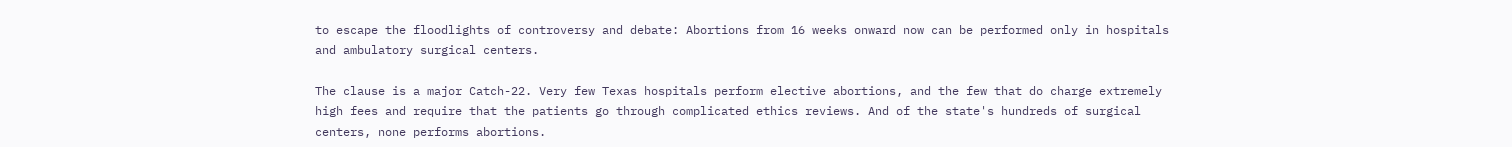to escape the floodlights of controversy and debate: Abortions from 16 weeks onward now can be performed only in hospitals and ambulatory surgical centers.

The clause is a major Catch-22. Very few Texas hospitals perform elective abortions, and the few that do charge extremely high fees and require that the patients go through complicated ethics reviews. And of the state's hundreds of surgical centers, none performs abortions.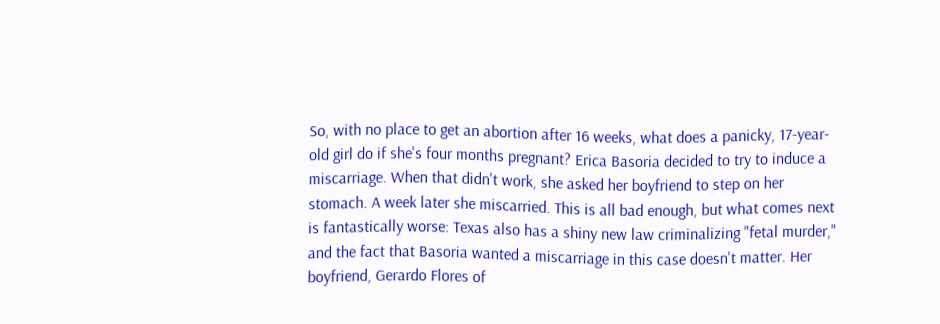So, with no place to get an abortion after 16 weeks, what does a panicky, 17-year-old girl do if she's four months pregnant? Erica Basoria decided to try to induce a miscarriage. When that didn't work, she asked her boyfriend to step on her stomach. A week later she miscarried. This is all bad enough, but what comes next is fantastically worse: Texas also has a shiny new law criminalizing "fetal murder," and the fact that Basoria wanted a miscarriage in this case doesn't matter. Her boyfriend, Gerardo Flores of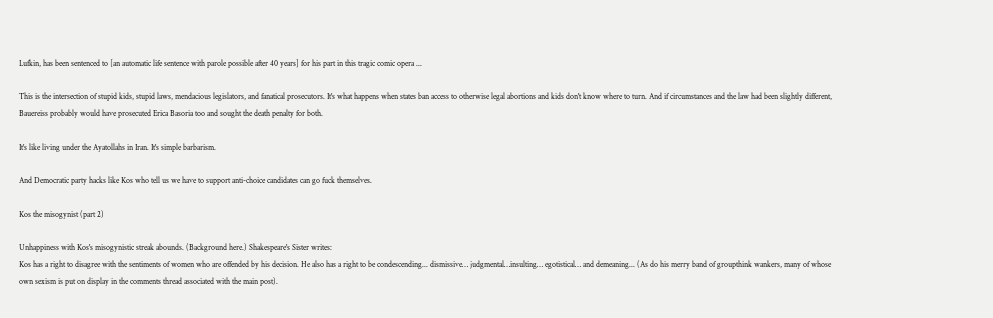Lufkin, has been sentenced to [an automatic life sentence with parole possible after 40 years] for his part in this tragic comic opera ...

This is the intersection of stupid kids, stupid laws, mendacious legislators, and fanatical prosecutors. It's what happens when states ban access to otherwise legal abortions and kids don't know where to turn. And if circumstances and the law had been slightly different, Bauereiss probably would have prosecuted Erica Basoria too and sought the death penalty for both.

It's like living under the Ayatollahs in Iran. It's simple barbarism.

And Democratic party hacks like Kos who tell us we have to support anti-choice candidates can go fuck themselves.

Kos the misogynist (part 2)

Unhappiness with Kos's misogynistic streak abounds. (Background here.) Shakespeare's Sister writes:
Kos has a right to disagree with the sentiments of women who are offended by his decision. He also has a right to be condescending... dismissive… judgmental…insulting… egotistical… and demeaning... (As do his merry band of groupthink wankers, many of whose own sexism is put on display in the comments thread associated with the main post).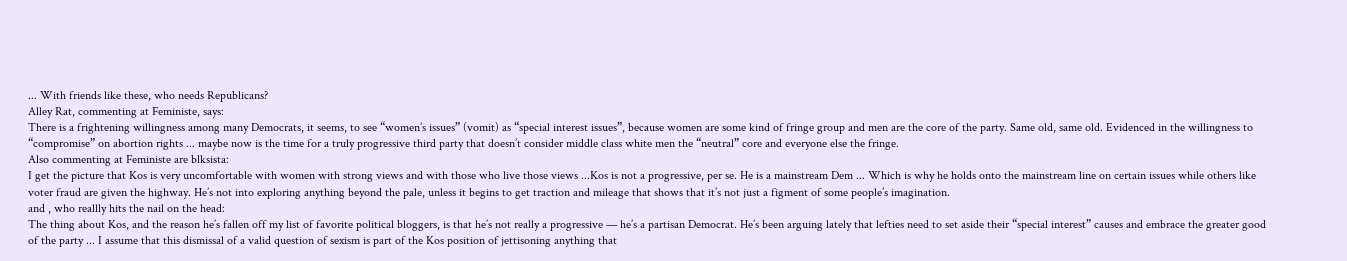... With friends like these, who needs Republicans?
Alley Rat, commenting at Feministe, says:
There is a frightening willingness among many Democrats, it seems, to see “women’s issues” (vomit) as “special interest issues”, because women are some kind of fringe group and men are the core of the party. Same old, same old. Evidenced in the willingness to “compromise” on abortion rights ... maybe now is the time for a truly progressive third party that doesn’t consider middle class white men the “neutral” core and everyone else the fringe.
Also commenting at Feministe are blksista:
I get the picture that Kos is very uncomfortable with women with strong views and with those who live those views ...Kos is not a progressive, per se. He is a mainstream Dem ... Which is why he holds onto the mainstream line on certain issues while others like voter fraud are given the highway. He’s not into exploring anything beyond the pale, unless it begins to get traction and mileage that shows that it’s not just a figment of some people’s imagination.
and , who reallly hits the nail on the head:
The thing about Kos, and the reason he’s fallen off my list of favorite political bloggers, is that he’s not really a progressive — he’s a partisan Democrat. He’s been arguing lately that lefties need to set aside their “special interest” causes and embrace the greater good of the party ... I assume that this dismissal of a valid question of sexism is part of the Kos position of jettisoning anything that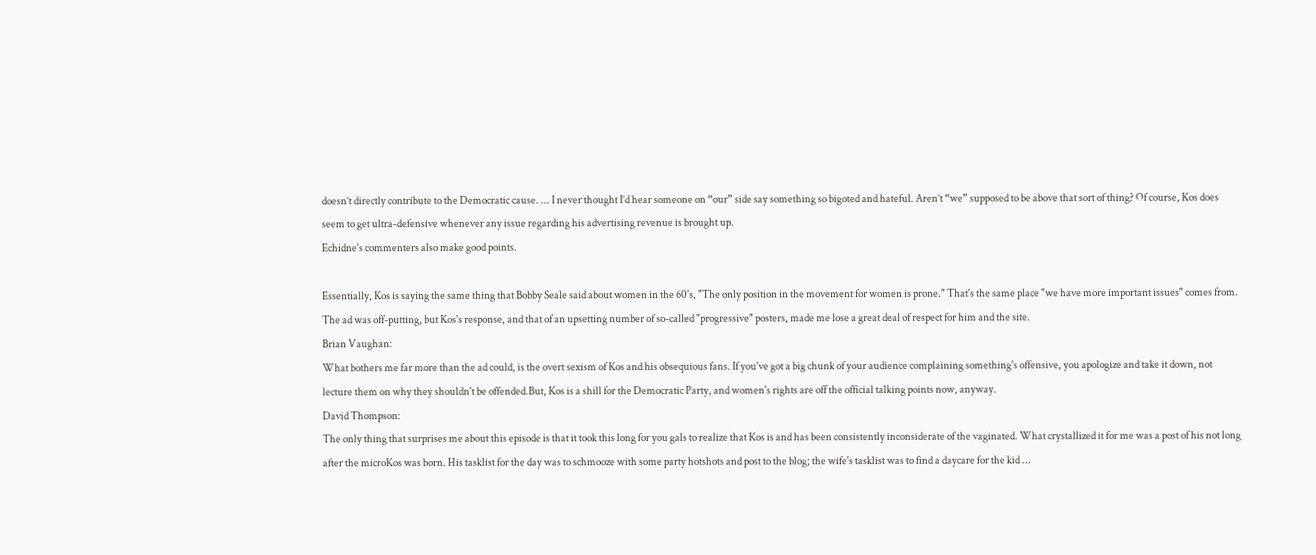doesn’t directly contribute to the Democratic cause. ... I never thought I’d hear someone on “our” side say something so bigoted and hateful. Aren’t “we” supposed to be above that sort of thing? Of course, Kos does seem to get ultra-defensive whenever any issue regarding his advertising revenue is brought up.
Echidne's commenters also make good points.

Essentially, Kos is saying the same thing that Bobby Seale said about women in the 60's, "The only position in the movement for women is prone." That's the same place "we have more important issues" comes from.
The ad was off-putting, but Kos's response, and that of an upsetting number of so-called "progressive" posters, made me lose a great deal of respect for him and the site.
Brian Vaughan:
What bothers me far more than the ad could, is the overt sexism of Kos and his obsequious fans. If you've got a big chunk of your audience complaining something's offensive, you apologize and take it down, not lecture them on why they shouldn't be offended.But, Kos is a shill for the Democratic Party, and women's rights are off the official talking points now, anyway.
David Thompson:
The only thing that surprises me about this episode is that it took this long for you gals to realize that Kos is and has been consistently inconsiderate of the vaginated. What crystallized it for me was a post of his not long after the microKos was born. His tasklist for the day was to schmooze with some party hotshots and post to the blog; the wife's tasklist was to find a daycare for the kid ...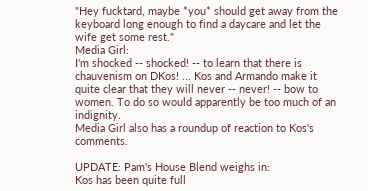"Hey fucktard, maybe *you* should get away from the keyboard long enough to find a daycare and let the wife get some rest."
Media Girl:
I'm shocked -- shocked! -- to learn that there is chauvenism on DKos! ... Kos and Armando make it quite clear that they will never -- never! -- bow to women. To do so would apparently be too much of an indignity.
Media Girl also has a roundup of reaction to Kos's comments.

UPDATE: Pam's House Blend weighs in:
Kos has been quite full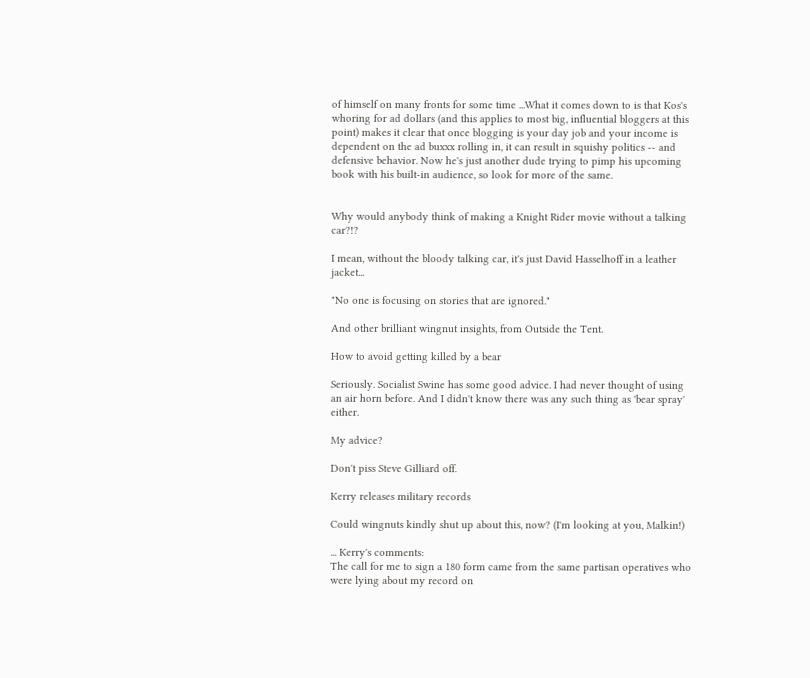of himself on many fronts for some time ...What it comes down to is that Kos's whoring for ad dollars (and this applies to most big, influential bloggers at this point) makes it clear that once blogging is your day job and your income is dependent on the ad buxxx rolling in, it can result in squishy politics -- and defensive behavior. Now he's just another dude trying to pimp his upcoming book with his built-in audience, so look for more of the same.


Why would anybody think of making a Knight Rider movie without a talking car?!?

I mean, without the bloody talking car, it's just David Hasselhoff in a leather jacket...

"No one is focusing on stories that are ignored."

And other brilliant wingnut insights, from Outside the Tent.

How to avoid getting killed by a bear

Seriously. Socialist Swine has some good advice. I had never thought of using an air horn before. And I didn't know there was any such thing as 'bear spray' either.

My advice?

Don't piss Steve Gilliard off.

Kerry releases military records

Could wingnuts kindly shut up about this, now? (I'm looking at you, Malkin!)

... Kerry's comments:
The call for me to sign a 180 form came from the same partisan operatives who were lying about my record on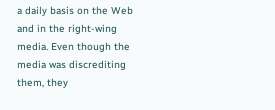a daily basis on the Web and in the right-wing media. Even though the media was discrediting them, they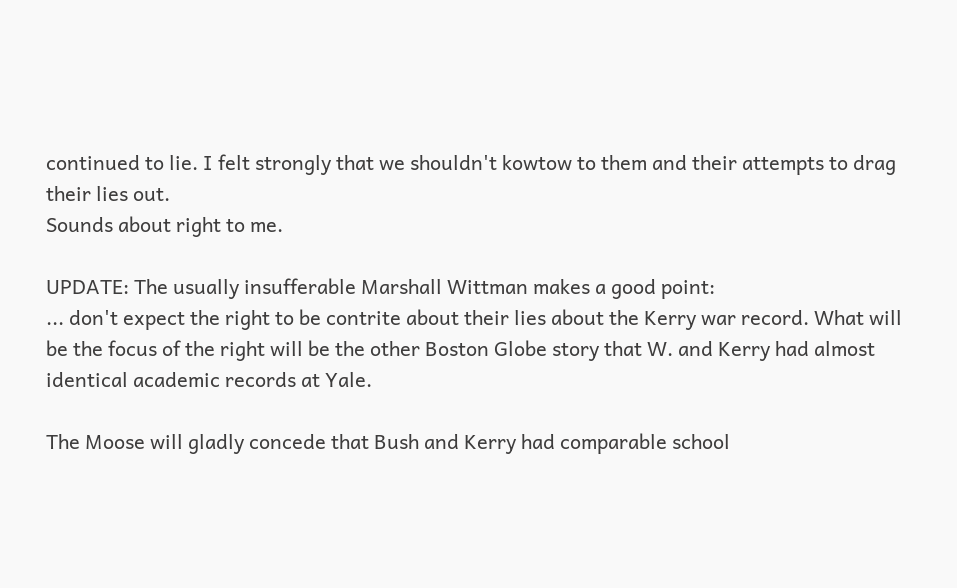continued to lie. I felt strongly that we shouldn't kowtow to them and their attempts to drag their lies out.
Sounds about right to me.

UPDATE: The usually insufferable Marshall Wittman makes a good point:
... don't expect the right to be contrite about their lies about the Kerry war record. What will be the focus of the right will be the other Boston Globe story that W. and Kerry had almost identical academic records at Yale.

The Moose will gladly concede that Bush and Kerry had comparable school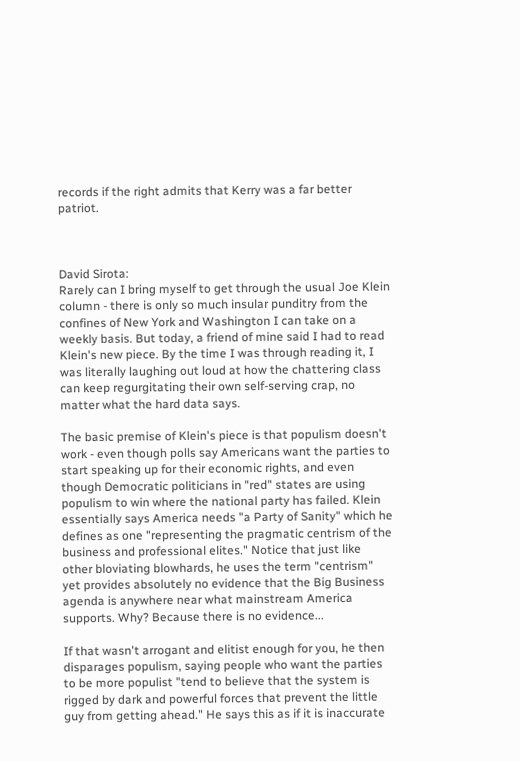records if the right admits that Kerry was a far better patriot.



David Sirota:
Rarely can I bring myself to get through the usual Joe Klein column - there is only so much insular punditry from the confines of New York and Washington I can take on a weekly basis. But today, a friend of mine said I had to read Klein's new piece. By the time I was through reading it, I was literally laughing out loud at how the chattering class can keep regurgitating their own self-serving crap, no matter what the hard data says.

The basic premise of Klein's piece is that populism doesn't work - even though polls say Americans want the parties to start speaking up for their economic rights, and even though Democratic politicians in "red" states are using populism to win where the national party has failed. Klein essentially says America needs "a Party of Sanity" which he defines as one "representing the pragmatic centrism of the business and professional elites." Notice that just like other bloviating blowhards, he uses the term "centrism" yet provides absolutely no evidence that the Big Business agenda is anywhere near what mainstream America supports. Why? Because there is no evidence...

If that wasn't arrogant and elitist enough for you, he then disparages populism, saying people who want the parties to be more populist "tend to believe that the system is rigged by dark and powerful forces that prevent the little guy from getting ahead." He says this as if it is inaccurate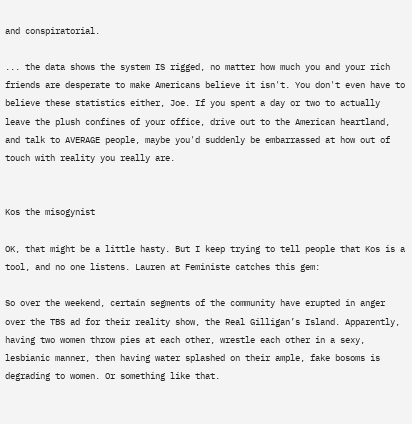and conspiratorial.

... the data shows the system IS rigged, no matter how much you and your rich friends are desperate to make Americans believe it isn't. You don't even have to believe these statistics either, Joe. If you spent a day or two to actually leave the plush confines of your office, drive out to the American heartland, and talk to AVERAGE people, maybe you'd suddenly be embarrassed at how out of touch with reality you really are.


Kos the misogynist

OK, that might be a little hasty. But I keep trying to tell people that Kos is a tool, and no one listens. Lauren at Feministe catches this gem:

So over the weekend, certain segments of the community have erupted in anger over the TBS ad for their reality show, the Real Gilligan’s Island. Apparently, having two women throw pies at each other, wrestle each other in a sexy, lesbianic manner, then having water splashed on their ample, fake bosoms is degrading to women. Or something like that.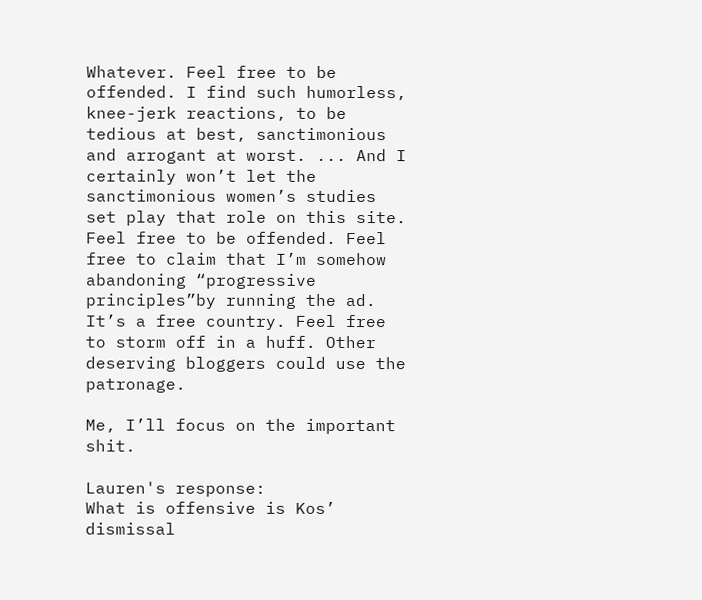Whatever. Feel free to be offended. I find such humorless, knee-jerk reactions, to be tedious at best, sanctimonious and arrogant at worst. ... And I certainly won’t let the sanctimonious women’s studies set play that role on this site. Feel free to be offended. Feel free to claim that I’m somehow abandoning “progressive principles”by running the ad. It’s a free country. Feel free to storm off in a huff. Other deserving bloggers could use the patronage.

Me, I’ll focus on the important shit.

Lauren's response:
What is offensive is Kos’ dismissal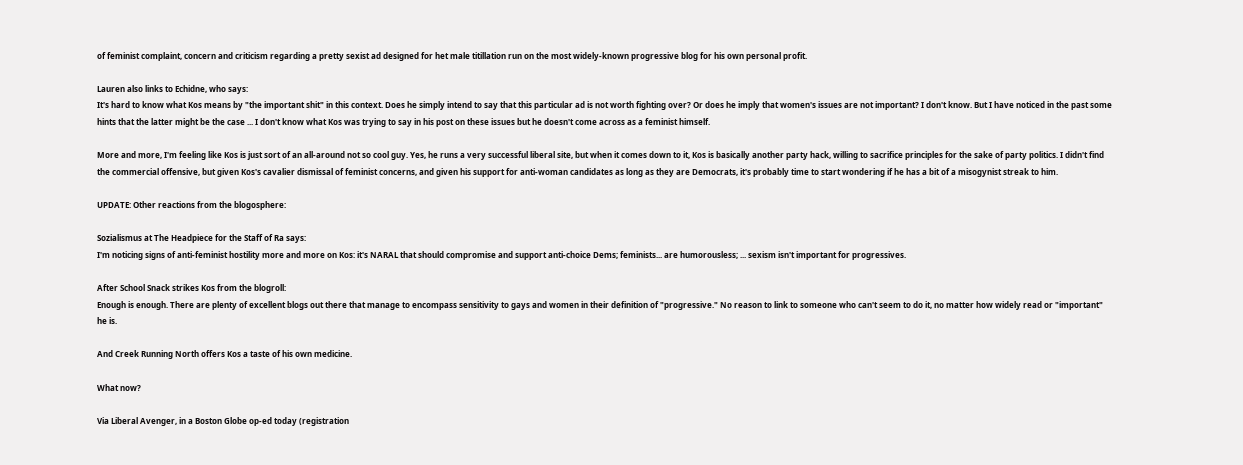of feminist complaint, concern and criticism regarding a pretty sexist ad designed for het male titillation run on the most widely-known progressive blog for his own personal profit.

Lauren also links to Echidne, who says:
It's hard to know what Kos means by "the important shit" in this context. Does he simply intend to say that this particular ad is not worth fighting over? Or does he imply that women's issues are not important? I don't know. But I have noticed in the past some hints that the latter might be the case ... I don't know what Kos was trying to say in his post on these issues but he doesn't come across as a feminist himself.

More and more, I'm feeling like Kos is just sort of an all-around not so cool guy. Yes, he runs a very successful liberal site, but when it comes down to it, Kos is basically another party hack, willing to sacrifice principles for the sake of party politics. I didn't find the commercial offensive, but given Kos's cavalier dismissal of feminist concerns, and given his support for anti-woman candidates as long as they are Democrats, it's probably time to start wondering if he has a bit of a misogynist streak to him.

UPDATE: Other reactions from the blogosphere:

Sozialismus at The Headpiece for the Staff of Ra says:
I'm noticing signs of anti-feminist hostility more and more on Kos: it's NARAL that should compromise and support anti-choice Dems; feminists... are humorousless; ... sexism isn't important for progressives.

After School Snack strikes Kos from the blogroll:
Enough is enough. There are plenty of excellent blogs out there that manage to encompass sensitivity to gays and women in their definition of "progressive." No reason to link to someone who can't seem to do it, no matter how widely read or "important" he is.

And Creek Running North offers Kos a taste of his own medicine.

What now?

Via Liberal Avenger, in a Boston Globe op-ed today (registration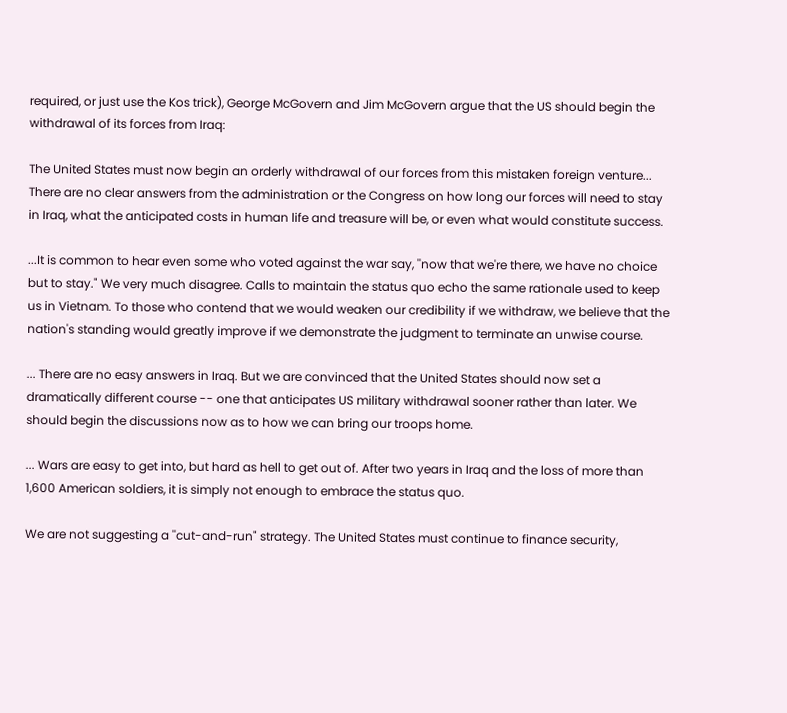required, or just use the Kos trick), George McGovern and Jim McGovern argue that the US should begin the withdrawal of its forces from Iraq:

The United States must now begin an orderly withdrawal of our forces from this mistaken foreign venture... There are no clear answers from the administration or the Congress on how long our forces will need to stay in Iraq, what the anticipated costs in human life and treasure will be, or even what would constitute success.

...It is common to hear even some who voted against the war say, ''now that we're there, we have no choice but to stay." We very much disagree. Calls to maintain the status quo echo the same rationale used to keep us in Vietnam. To those who contend that we would weaken our credibility if we withdraw, we believe that the nation's standing would greatly improve if we demonstrate the judgment to terminate an unwise course.

... There are no easy answers in Iraq. But we are convinced that the United States should now set a dramatically different course -- one that anticipates US military withdrawal sooner rather than later. We should begin the discussions now as to how we can bring our troops home.

... Wars are easy to get into, but hard as hell to get out of. After two years in Iraq and the loss of more than 1,600 American soldiers, it is simply not enough to embrace the status quo.

We are not suggesting a ''cut-and-run" strategy. The United States must continue to finance security,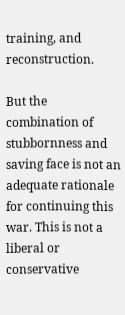training, and reconstruction.

But the combination of stubbornness and saving face is not an adequate rationale for continuing this war. This is not a liberal or conservative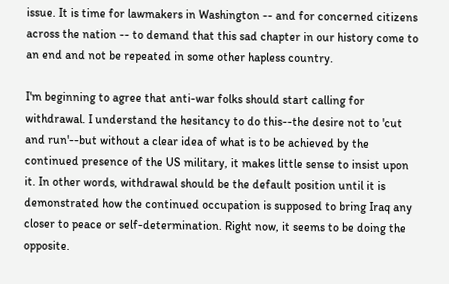issue. It is time for lawmakers in Washington -- and for concerned citizens across the nation -- to demand that this sad chapter in our history come to an end and not be repeated in some other hapless country.

I'm beginning to agree that anti-war folks should start calling for withdrawal. I understand the hesitancy to do this--the desire not to 'cut and run'--but without a clear idea of what is to be achieved by the continued presence of the US military, it makes little sense to insist upon it. In other words, withdrawal should be the default position until it is demonstrated how the continued occupation is supposed to bring Iraq any closer to peace or self-determination. Right now, it seems to be doing the opposite.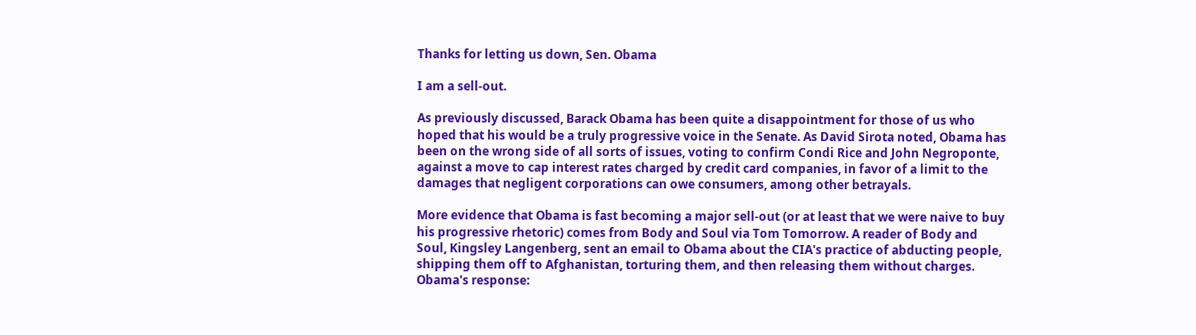Thanks for letting us down, Sen. Obama

I am a sell-out.

As previously discussed, Barack Obama has been quite a disappointment for those of us who hoped that his would be a truly progressive voice in the Senate. As David Sirota noted, Obama has been on the wrong side of all sorts of issues, voting to confirm Condi Rice and John Negroponte, against a move to cap interest rates charged by credit card companies, in favor of a limit to the damages that negligent corporations can owe consumers, among other betrayals.

More evidence that Obama is fast becoming a major sell-out (or at least that we were naive to buy his progressive rhetoric) comes from Body and Soul via Tom Tomorrow. A reader of Body and Soul, Kingsley Langenberg, sent an email to Obama about the CIA's practice of abducting people, shipping them off to Afghanistan, torturing them, and then releasing them without charges. Obama's response: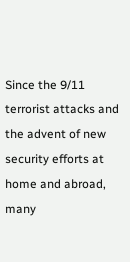Since the 9/11 terrorist attacks and the advent of new security efforts at home and abroad, many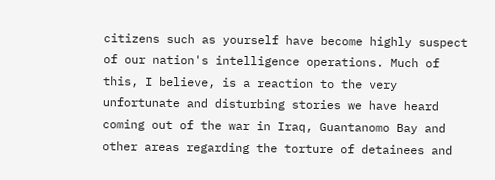citizens such as yourself have become highly suspect of our nation's intelligence operations. Much of this, I believe, is a reaction to the very unfortunate and disturbing stories we have heard coming out of the war in Iraq, Guantanomo Bay and other areas regarding the torture of detainees and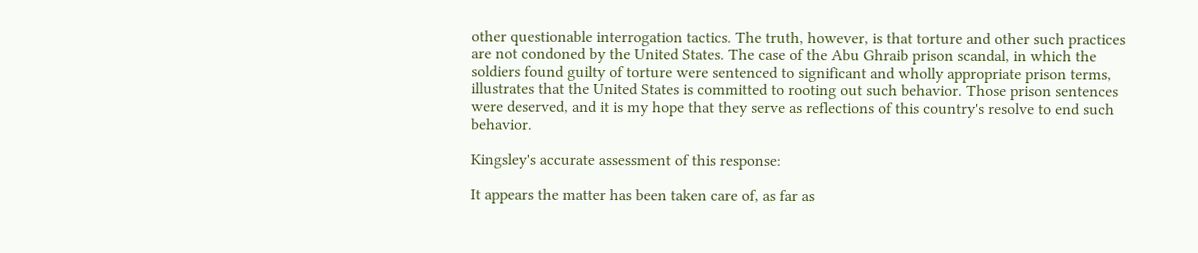other questionable interrogation tactics. The truth, however, is that torture and other such practices are not condoned by the United States. The case of the Abu Ghraib prison scandal, in which the soldiers found guilty of torture were sentenced to significant and wholly appropriate prison terms, illustrates that the United States is committed to rooting out such behavior. Those prison sentences were deserved, and it is my hope that they serve as reflections of this country's resolve to end such behavior.

Kingsley's accurate assessment of this response:

It appears the matter has been taken care of, as far as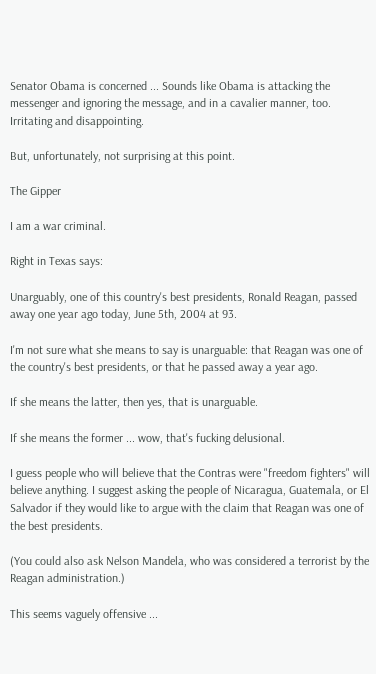Senator Obama is concerned ... Sounds like Obama is attacking the messenger and ignoring the message, and in a cavalier manner, too. Irritating and disappointing.

But, unfortunately, not surprising at this point.

The Gipper

I am a war criminal.

Right in Texas says:

Unarguably, one of this country's best presidents, Ronald Reagan, passed away one year ago today, June 5th, 2004 at 93.

I'm not sure what she means to say is unarguable: that Reagan was one of the country's best presidents, or that he passed away a year ago.

If she means the latter, then yes, that is unarguable.

If she means the former ... wow, that's fucking delusional.

I guess people who will believe that the Contras were "freedom fighters" will believe anything. I suggest asking the people of Nicaragua, Guatemala, or El Salvador if they would like to argue with the claim that Reagan was one of the best presidents.

(You could also ask Nelson Mandela, who was considered a terrorist by the Reagan administration.)

This seems vaguely offensive ...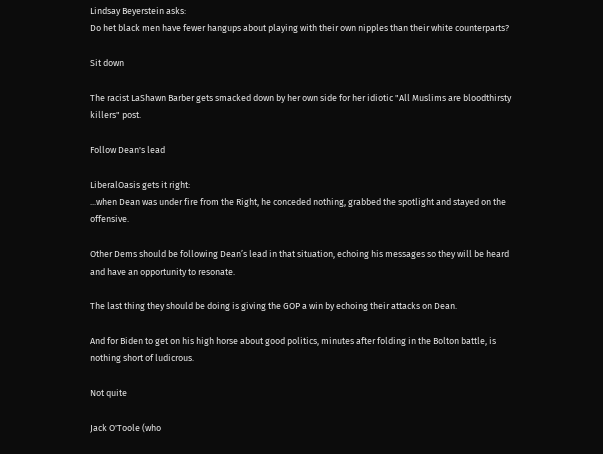Lindsay Beyerstein asks:
Do het black men have fewer hangups about playing with their own nipples than their white counterparts?

Sit down

The racist LaShawn Barber gets smacked down by her own side for her idiotic "All Muslims are bloodthirsty killers" post.

Follow Dean's lead

LiberalOasis gets it right:
...when Dean was under fire from the Right, he conceded nothing, grabbed the spotlight and stayed on the offensive.

Other Dems should be following Dean’s lead in that situation, echoing his messages so they will be heard and have an opportunity to resonate.

The last thing they should be doing is giving the GOP a win by echoing their attacks on Dean.

And for Biden to get on his high horse about good politics, minutes after folding in the Bolton battle, is nothing short of ludicrous.

Not quite

Jack O'Toole (who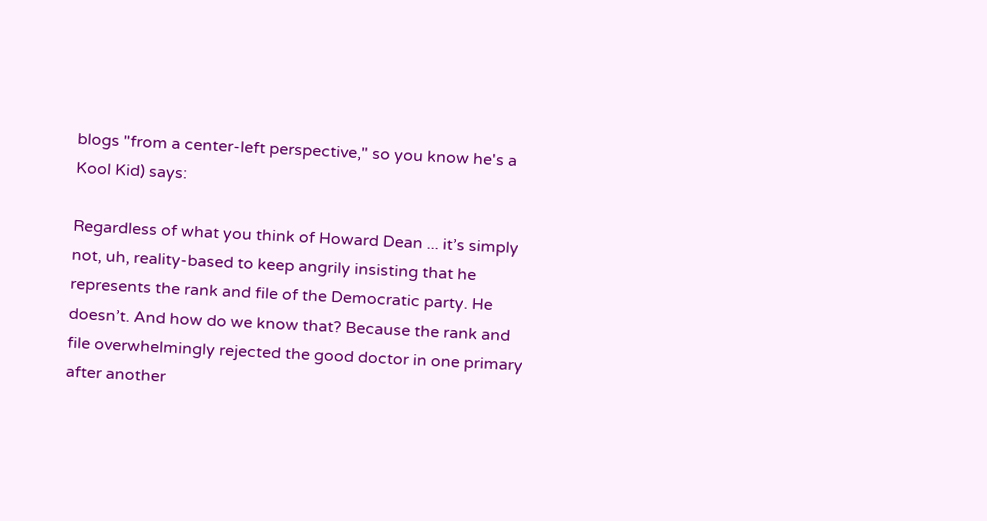blogs "from a center-left perspective," so you know he's a Kool Kid) says:

Regardless of what you think of Howard Dean ... it’s simply not, uh, reality-based to keep angrily insisting that he represents the rank and file of the Democratic party. He doesn’t. And how do we know that? Because the rank and file overwhelmingly rejected the good doctor in one primary after another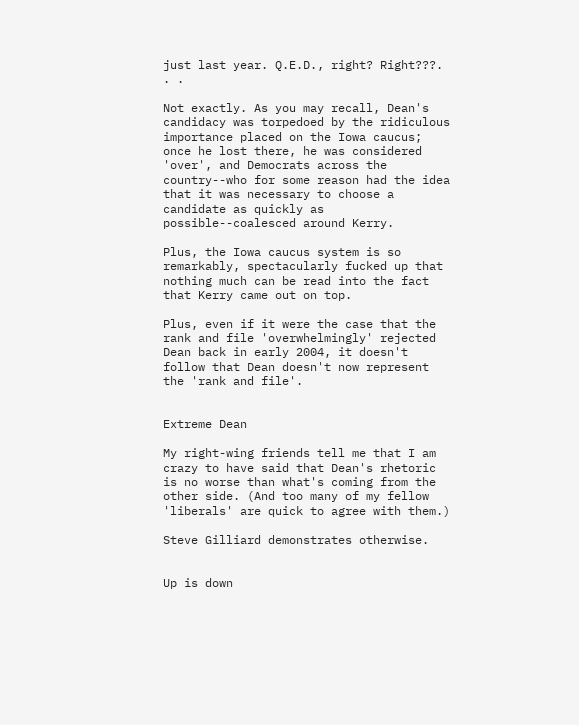just last year. Q.E.D., right? Right???. . .

Not exactly. As you may recall, Dean's candidacy was torpedoed by the ridiculous importance placed on the Iowa caucus; once he lost there, he was considered 'over', and Democrats across the country--who for some reason had the idea that it was necessary to choose a candidate as quickly as possible--coalesced around Kerry.

Plus, the Iowa caucus system is so remarkably, spectacularly fucked up that nothing much can be read into the fact that Kerry came out on top.

Plus, even if it were the case that the rank and file 'overwhelmingly' rejected Dean back in early 2004, it doesn't follow that Dean doesn't now represent the 'rank and file'.


Extreme Dean

My right-wing friends tell me that I am crazy to have said that Dean's rhetoric is no worse than what's coming from the other side. (And too many of my fellow 'liberals' are quick to agree with them.)

Steve Gilliard demonstrates otherwise.


Up is down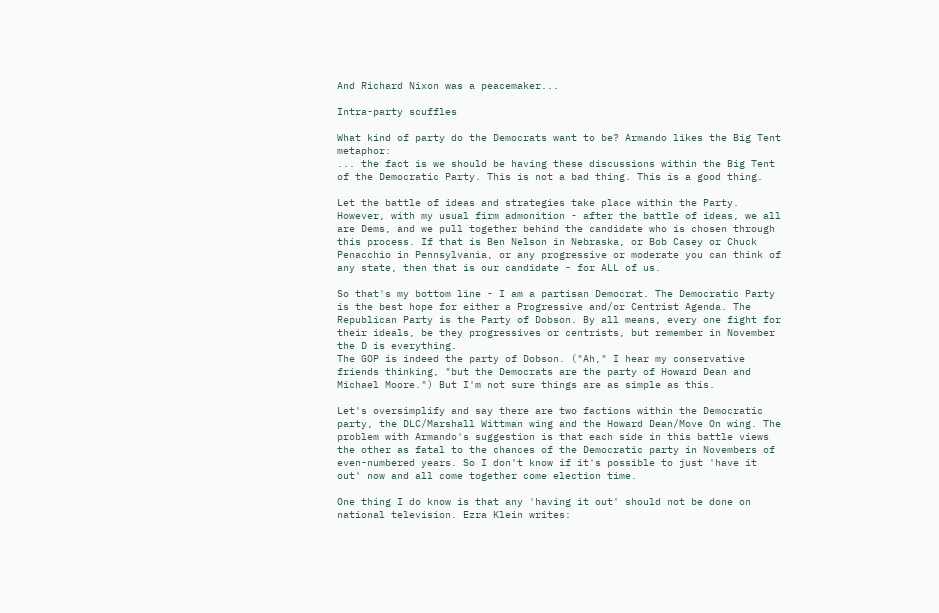And Richard Nixon was a peacemaker...

Intra-party scuffles

What kind of party do the Democrats want to be? Armando likes the Big Tent metaphor:
... the fact is we should be having these discussions within the Big Tent of the Democratic Party. This is not a bad thing. This is a good thing.

Let the battle of ideas and strategies take place within the Party. However, with my usual firm admonition - after the battle of ideas, we all are Dems, and we pull together behind the candidate who is chosen through this process. If that is Ben Nelson in Nebraska, or Bob Casey or Chuck Penacchio in Pennsylvania, or any progressive or moderate you can think of any state, then that is our candidate - for ALL of us.

So that's my bottom line - I am a partisan Democrat. The Democratic Party is the best hope for either a Progressive and/or Centrist Agenda. The Republican Party is the Party of Dobson. By all means, every one fight for their ideals, be they progressives or centrists, but remember in November the D is everything.
The GOP is indeed the party of Dobson. ("Ah," I hear my conservative friends thinking, "but the Democrats are the party of Howard Dean and Michael Moore.") But I'm not sure things are as simple as this.

Let's oversimplify and say there are two factions within the Democratic party, the DLC/Marshall Wittman wing and the Howard Dean/Move On wing. The problem with Armando's suggestion is that each side in this battle views the other as fatal to the chances of the Democratic party in Novembers of even-numbered years. So I don't know if it's possible to just 'have it out' now and all come together come election time.

One thing I do know is that any 'having it out' should not be done on national television. Ezra Klein writes: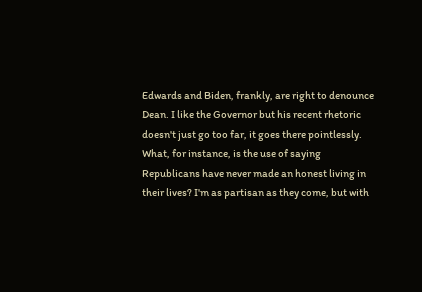Edwards and Biden, frankly, are right to denounce Dean. I like the Governor but his recent rhetoric doesn't just go too far, it goes there pointlessly. What, for instance, is the use of saying Republicans have never made an honest living in their lives? I'm as partisan as they come, but with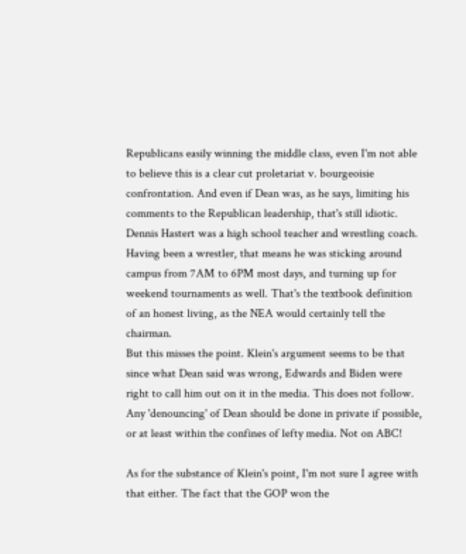Republicans easily winning the middle class, even I'm not able to believe this is a clear cut proletariat v. bourgeoisie confrontation. And even if Dean was, as he says, limiting his comments to the Republican leadership, that's still idiotic. Dennis Hastert was a high school teacher and wrestling coach. Having been a wrestler, that means he was sticking around campus from 7AM to 6PM most days, and turning up for weekend tournaments as well. That's the textbook definition of an honest living, as the NEA would certainly tell the chairman.
But this misses the point. Klein's argument seems to be that since what Dean said was wrong, Edwards and Biden were right to call him out on it in the media. This does not follow. Any 'denouncing' of Dean should be done in private if possible, or at least within the confines of lefty media. Not on ABC!

As for the substance of Klein's point, I'm not sure I agree with that either. The fact that the GOP won the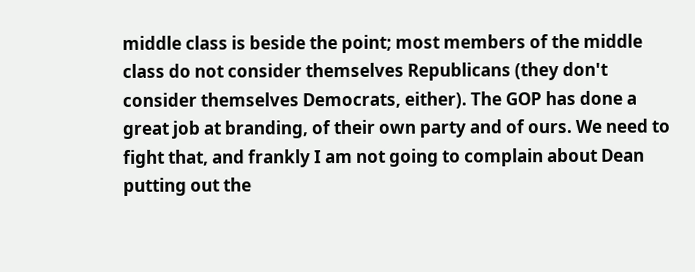middle class is beside the point; most members of the middle class do not consider themselves Republicans (they don't consider themselves Democrats, either). The GOP has done a great job at branding, of their own party and of ours. We need to fight that, and frankly I am not going to complain about Dean putting out the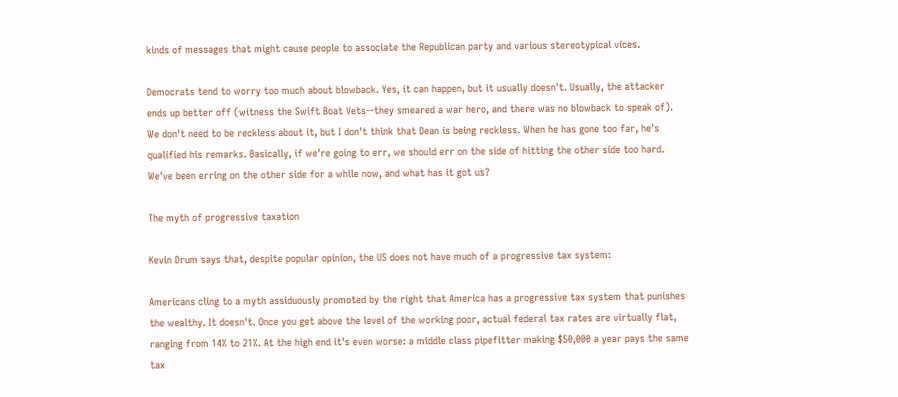kinds of messages that might cause people to associate the Republican party and various stereotypical vices.

Democrats tend to worry too much about blowback. Yes, it can happen, but it usually doesn't. Usually, the attacker ends up better off (witness the Swift Boat Vets--they smeared a war hero, and there was no blowback to speak of). We don't need to be reckless about it, but I don't think that Dean is being reckless. When he has gone too far, he's qualified his remarks. Basically, if we're going to err, we should err on the side of hitting the other side too hard. We've been erring on the other side for a while now, and what has it got us?

The myth of progressive taxation

Kevin Drum says that, despite popular opinion, the US does not have much of a progressive tax system:

Americans cling to a myth assiduously promoted by the right that America has a progressive tax system that punishes the wealthy. It doesn't. Once you get above the level of the working poor, actual federal tax rates are virtually flat, ranging from 14% to 21%. At the high end it's even worse: a middle class pipefitter making $50,000 a year pays the same tax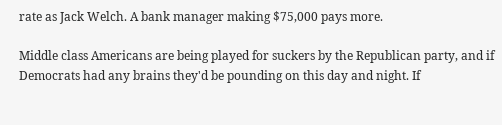rate as Jack Welch. A bank manager making $75,000 pays more.

Middle class Americans are being played for suckers by the Republican party, and if Democrats had any brains they'd be pounding on this day and night. If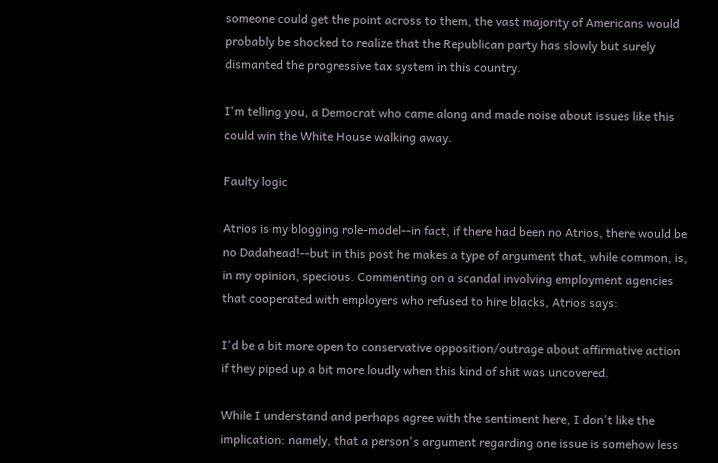someone could get the point across to them, the vast majority of Americans would probably be shocked to realize that the Republican party has slowly but surely dismanted the progressive tax system in this country.

I'm telling you, a Democrat who came along and made noise about issues like this could win the White House walking away.

Faulty logic

Atrios is my blogging role-model--in fact, if there had been no Atrios, there would be no Dadahead!--but in this post he makes a type of argument that, while common, is, in my opinion, specious. Commenting on a scandal involving employment agencies that cooperated with employers who refused to hire blacks, Atrios says:

I'd be a bit more open to conservative opposition/outrage about affirmative action if they piped up a bit more loudly when this kind of shit was uncovered.

While I understand and perhaps agree with the sentiment here, I don't like the implication: namely, that a person's argument regarding one issue is somehow less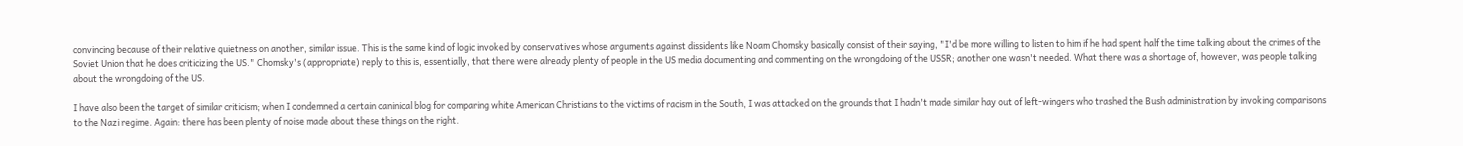convincing because of their relative quietness on another, similar issue. This is the same kind of logic invoked by conservatives whose arguments against dissidents like Noam Chomsky basically consist of their saying, "I'd be more willing to listen to him if he had spent half the time talking about the crimes of the Soviet Union that he does criticizing the US." Chomsky's (appropriate) reply to this is, essentially, that there were already plenty of people in the US media documenting and commenting on the wrongdoing of the USSR; another one wasn't needed. What there was a shortage of, however, was people talking about the wrongdoing of the US.

I have also been the target of similar criticism; when I condemned a certain caninical blog for comparing white American Christians to the victims of racism in the South, I was attacked on the grounds that I hadn't made similar hay out of left-wingers who trashed the Bush administration by invoking comparisons to the Nazi regime. Again: there has been plenty of noise made about these things on the right.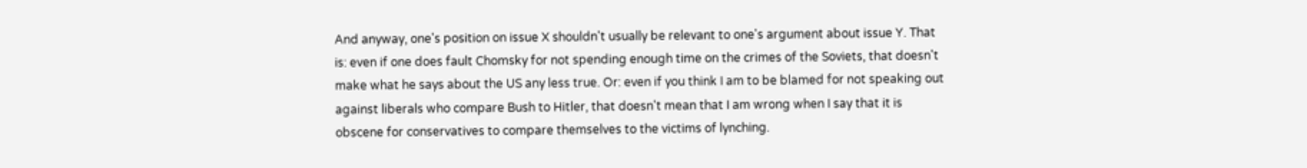And anyway, one's position on issue X shouldn't usually be relevant to one's argument about issue Y. That is: even if one does fault Chomsky for not spending enough time on the crimes of the Soviets, that doesn't make what he says about the US any less true. Or: even if you think I am to be blamed for not speaking out against liberals who compare Bush to Hitler, that doesn't mean that I am wrong when I say that it is obscene for conservatives to compare themselves to the victims of lynching.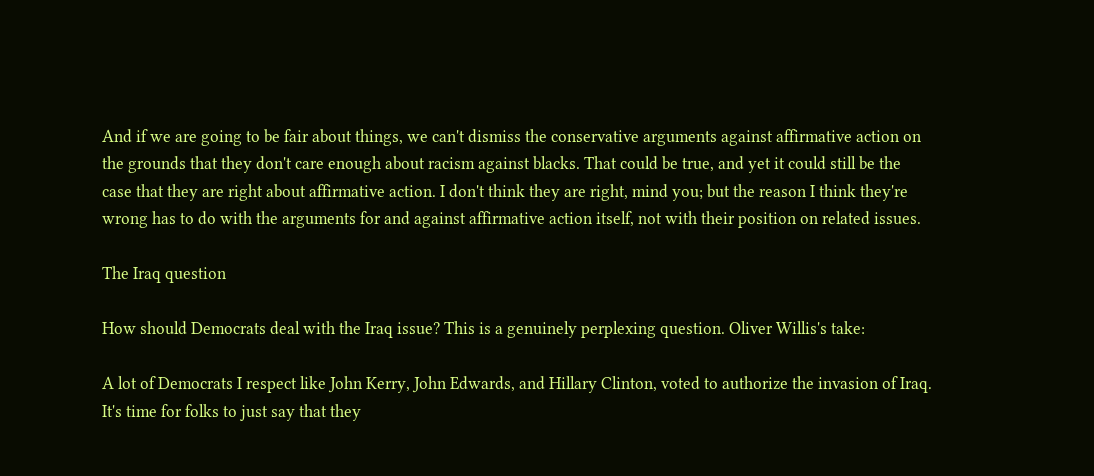And if we are going to be fair about things, we can't dismiss the conservative arguments against affirmative action on the grounds that they don't care enough about racism against blacks. That could be true, and yet it could still be the case that they are right about affirmative action. I don't think they are right, mind you; but the reason I think they're wrong has to do with the arguments for and against affirmative action itself, not with their position on related issues.

The Iraq question

How should Democrats deal with the Iraq issue? This is a genuinely perplexing question. Oliver Willis's take:

A lot of Democrats I respect like John Kerry, John Edwards, and Hillary Clinton, voted to authorize the invasion of Iraq. It's time for folks to just say that they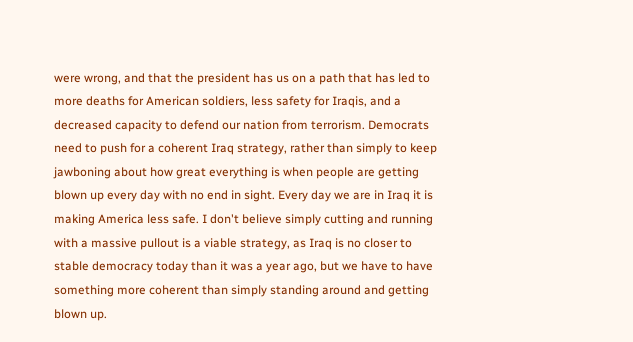were wrong, and that the president has us on a path that has led to more deaths for American soldiers, less safety for Iraqis, and a decreased capacity to defend our nation from terrorism. Democrats need to push for a coherent Iraq strategy, rather than simply to keep jawboning about how great everything is when people are getting blown up every day with no end in sight. Every day we are in Iraq it is making America less safe. I don't believe simply cutting and running with a massive pullout is a viable strategy, as Iraq is no closer to stable democracy today than it was a year ago, but we have to have something more coherent than simply standing around and getting blown up.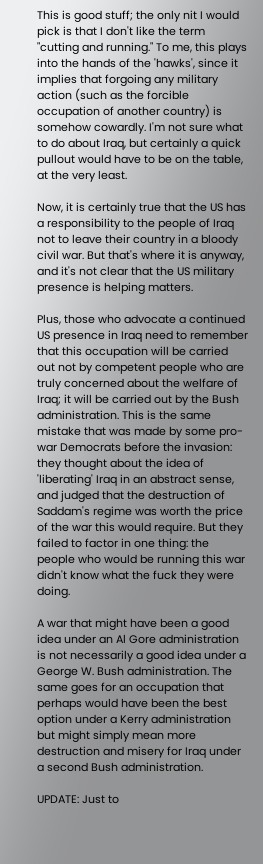This is good stuff; the only nit I would pick is that I don't like the term "cutting and running." To me, this plays into the hands of the 'hawks', since it implies that forgoing any military action (such as the forcible occupation of another country) is somehow cowardly. I'm not sure what to do about Iraq, but certainly a quick pullout would have to be on the table, at the very least.

Now, it is certainly true that the US has a responsibility to the people of Iraq not to leave their country in a bloody civil war. But that's where it is anyway, and it's not clear that the US military presence is helping matters.

Plus, those who advocate a continued US presence in Iraq need to remember that this occupation will be carried out not by competent people who are truly concerned about the welfare of Iraq; it will be carried out by the Bush administration. This is the same mistake that was made by some pro-war Democrats before the invasion: they thought about the idea of 'liberating' Iraq in an abstract sense, and judged that the destruction of Saddam's regime was worth the price of the war this would require. But they failed to factor in one thing: the people who would be running this war didn't know what the fuck they were doing.

A war that might have been a good idea under an Al Gore administration is not necessarily a good idea under a George W. Bush administration. The same goes for an occupation that perhaps would have been the best option under a Kerry administration but might simply mean more destruction and misery for Iraq under a second Bush administration.

UPDATE: Just to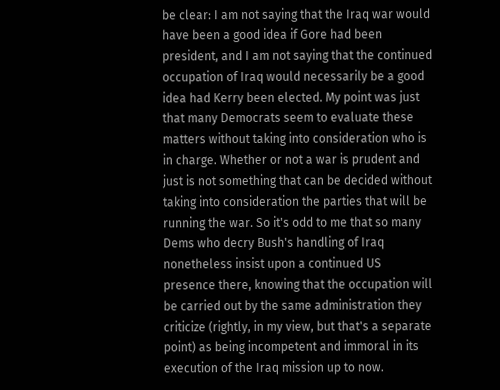be clear: I am not saying that the Iraq war would have been a good idea if Gore had been president, and I am not saying that the continued occupation of Iraq would necessarily be a good idea had Kerry been elected. My point was just that many Democrats seem to evaluate these matters without taking into consideration who is in charge. Whether or not a war is prudent and just is not something that can be decided without taking into consideration the parties that will be running the war. So it's odd to me that so many Dems who decry Bush's handling of Iraq nonetheless insist upon a continued US presence there, knowing that the occupation will be carried out by the same administration they criticize (rightly, in my view, but that's a separate point) as being incompetent and immoral in its execution of the Iraq mission up to now.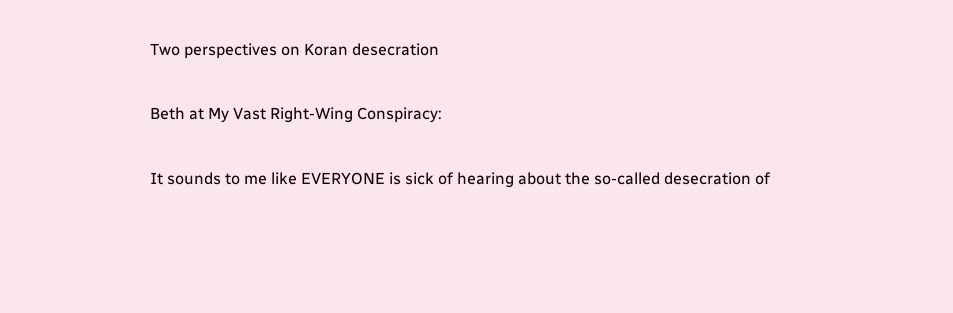Two perspectives on Koran desecration

Beth at My Vast Right-Wing Conspiracy:

It sounds to me like EVERYONE is sick of hearing about the so-called desecration of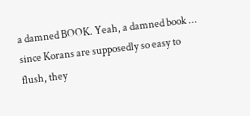a damned BOOK. Yeah, a damned book ... since Korans are supposedly so easy to flush, they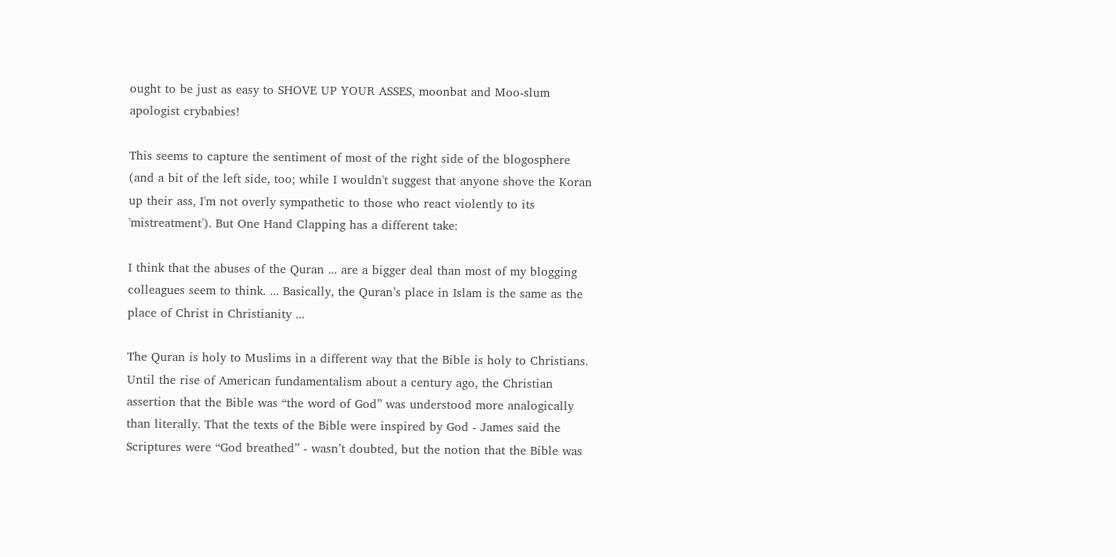ought to be just as easy to SHOVE UP YOUR ASSES, moonbat and Moo-slum apologist crybabies!

This seems to capture the sentiment of most of the right side of the blogosphere (and a bit of the left side, too; while I wouldn't suggest that anyone shove the Koran up their ass, I'm not overly sympathetic to those who react violently to its 'mistreatment'). But One Hand Clapping has a different take:

I think that the abuses of the Quran ... are a bigger deal than most of my blogging colleagues seem to think. ... Basically, the Quran’s place in Islam is the same as the place of Christ in Christianity ...

The Quran is holy to Muslims in a different way that the Bible is holy to Christians. Until the rise of American fundamentalism about a century ago, the Christian assertion that the Bible was “the word of God” was understood more analogically than literally. That the texts of the Bible were inspired by God - James said the Scriptures were “God breathed” - wasn’t doubted, but the notion that the Bible was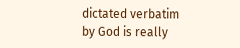dictated verbatim by God is really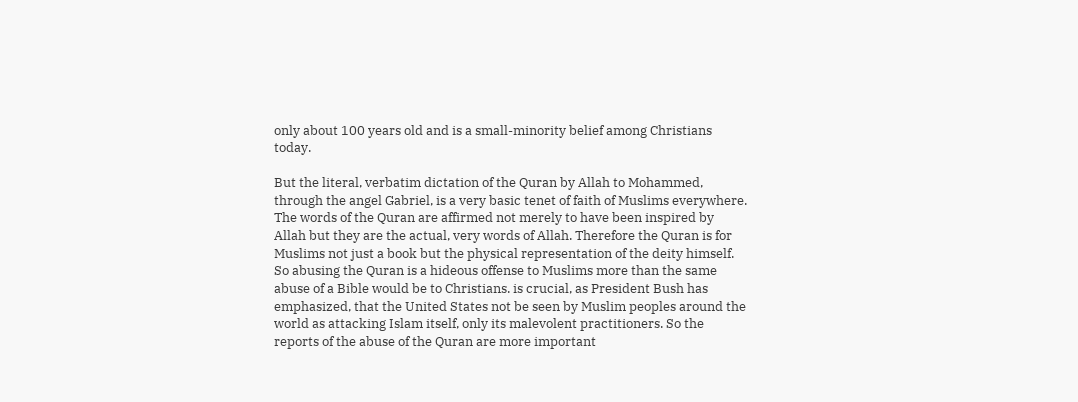only about 100 years old and is a small-minority belief among Christians today.

But the literal, verbatim dictation of the Quran by Allah to Mohammed, through the angel Gabriel, is a very basic tenet of faith of Muslims everywhere. The words of the Quran are affirmed not merely to have been inspired by Allah but they are the actual, very words of Allah. Therefore the Quran is for Muslims not just a book but the physical representation of the deity himself. So abusing the Quran is a hideous offense to Muslims more than the same abuse of a Bible would be to Christians. is crucial, as President Bush has emphasized, that the United States not be seen by Muslim peoples around the world as attacking Islam itself, only its malevolent practitioners. So the reports of the abuse of the Quran are more important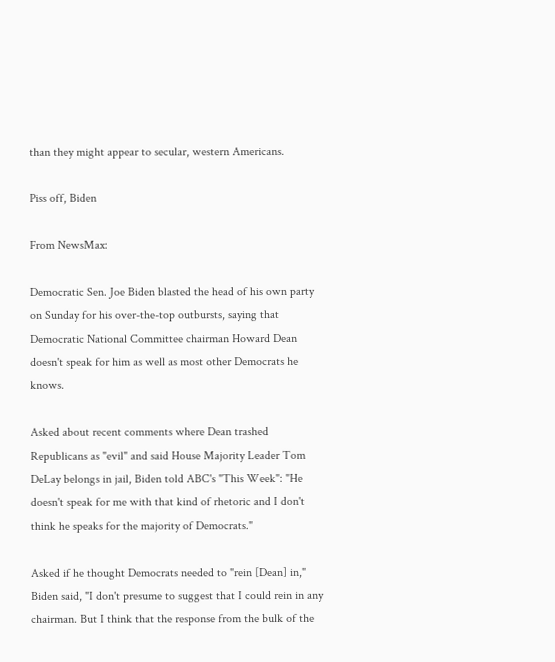than they might appear to secular, western Americans.

Piss off, Biden

From NewsMax:

Democratic Sen. Joe Biden blasted the head of his own party on Sunday for his over-the-top outbursts, saying that Democratic National Committee chairman Howard Dean doesn't speak for him as well as most other Democrats he knows.

Asked about recent comments where Dean trashed Republicans as "evil" and said House Majority Leader Tom DeLay belongs in jail, Biden told ABC's "This Week": "He doesn't speak for me with that kind of rhetoric and I don't think he speaks for the majority of Democrats."

Asked if he thought Democrats needed to "rein [Dean] in," Biden said, "I don't presume to suggest that I could rein in any chairman. But I think that the response from the bulk of the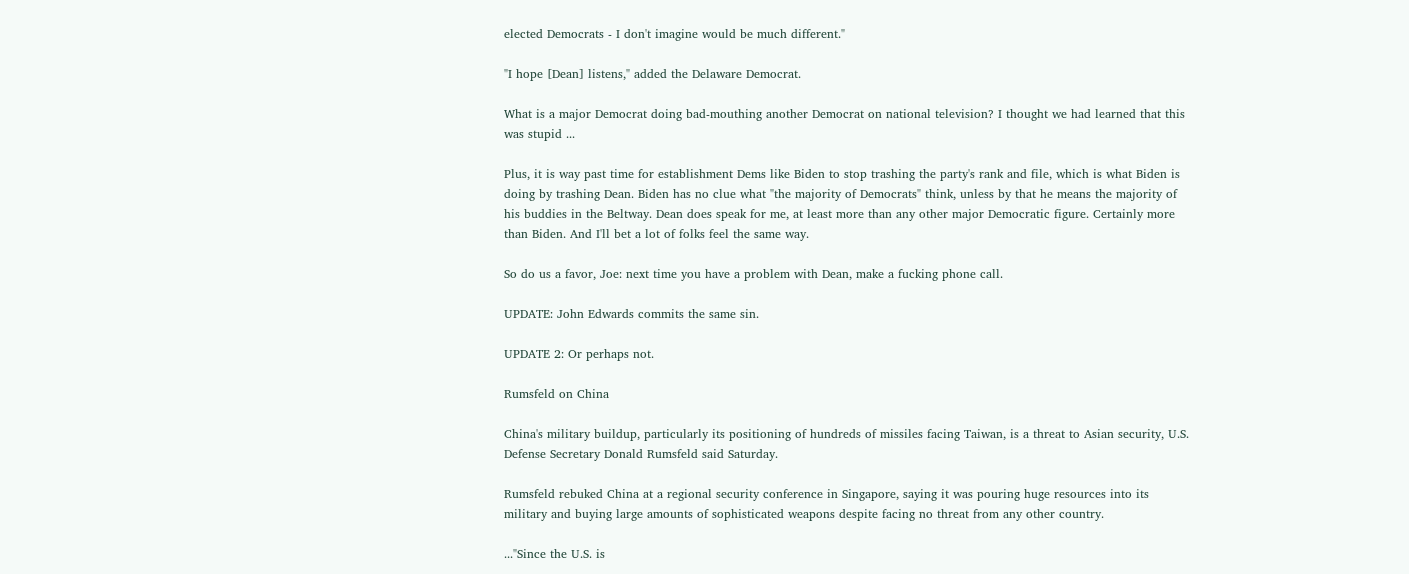elected Democrats - I don't imagine would be much different."

"I hope [Dean] listens," added the Delaware Democrat.

What is a major Democrat doing bad-mouthing another Democrat on national television? I thought we had learned that this was stupid ...

Plus, it is way past time for establishment Dems like Biden to stop trashing the party's rank and file, which is what Biden is doing by trashing Dean. Biden has no clue what "the majority of Democrats" think, unless by that he means the majority of his buddies in the Beltway. Dean does speak for me, at least more than any other major Democratic figure. Certainly more than Biden. And I'll bet a lot of folks feel the same way.

So do us a favor, Joe: next time you have a problem with Dean, make a fucking phone call.

UPDATE: John Edwards commits the same sin.

UPDATE 2: Or perhaps not.

Rumsfeld on China

China's military buildup, particularly its positioning of hundreds of missiles facing Taiwan, is a threat to Asian security, U.S. Defense Secretary Donald Rumsfeld said Saturday.

Rumsfeld rebuked China at a regional security conference in Singapore, saying it was pouring huge resources into its military and buying large amounts of sophisticated weapons despite facing no threat from any other country.

..."Since the U.S. is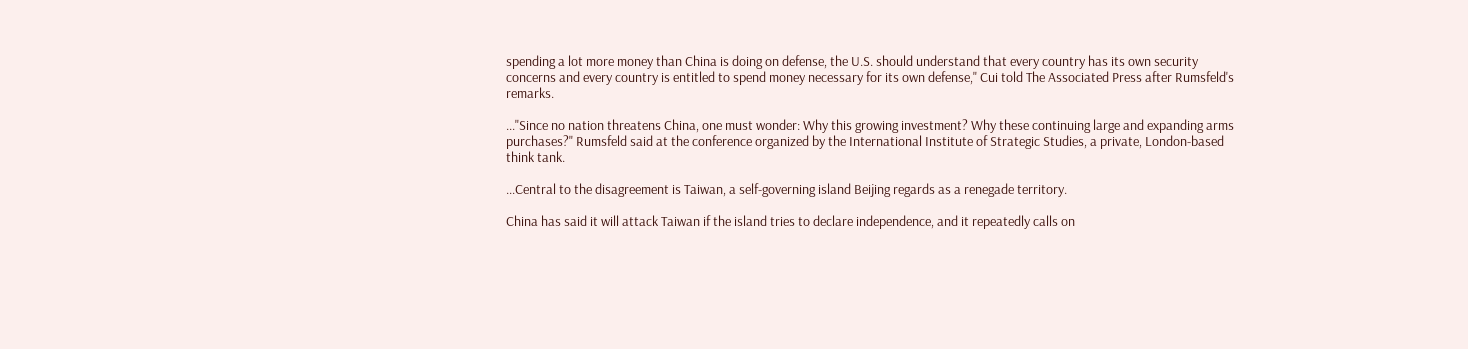spending a lot more money than China is doing on defense, the U.S. should understand that every country has its own security concerns and every country is entitled to spend money necessary for its own defense," Cui told The Associated Press after Rumsfeld's remarks.

..."Since no nation threatens China, one must wonder: Why this growing investment? Why these continuing large and expanding arms purchases?" Rumsfeld said at the conference organized by the International Institute of Strategic Studies, a private, London-based think tank.

...Central to the disagreement is Taiwan, a self-governing island Beijing regards as a renegade territory.

China has said it will attack Taiwan if the island tries to declare independence, and it repeatedly calls on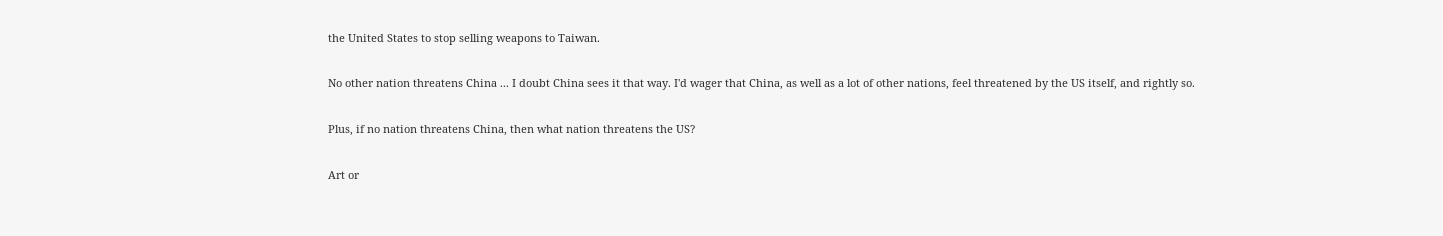the United States to stop selling weapons to Taiwan.

No other nation threatens China ... I doubt China sees it that way. I'd wager that China, as well as a lot of other nations, feel threatened by the US itself, and rightly so.

Plus, if no nation threatens China, then what nation threatens the US?

Art or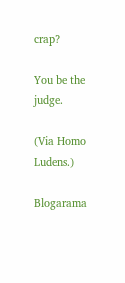crap?

You be the judge.

(Via Homo Ludens.)

Blogarama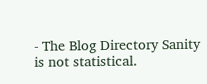- The Blog Directory Sanity is not statistical.